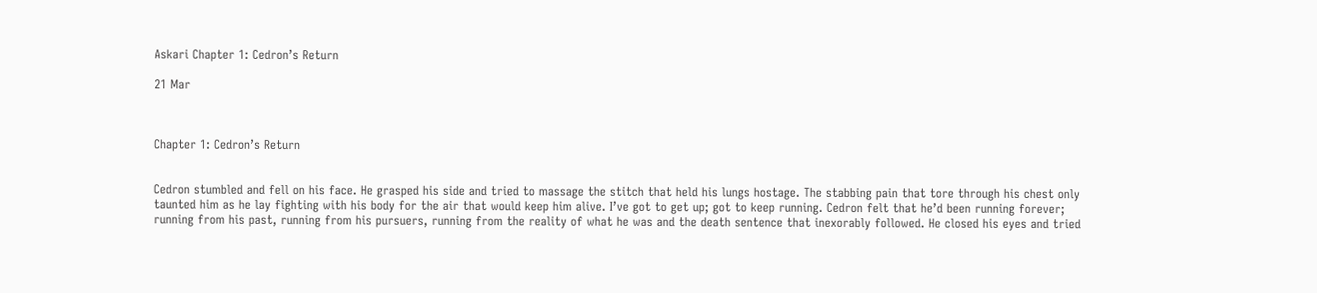Askari Chapter 1: Cedron’s Return

21 Mar



Chapter 1: Cedron’s Return


Cedron stumbled and fell on his face. He grasped his side and tried to massage the stitch that held his lungs hostage. The stabbing pain that tore through his chest only taunted him as he lay fighting with his body for the air that would keep him alive. I’ve got to get up; got to keep running. Cedron felt that he’d been running forever; running from his past, running from his pursuers, running from the reality of what he was and the death sentence that inexorably followed. He closed his eyes and tried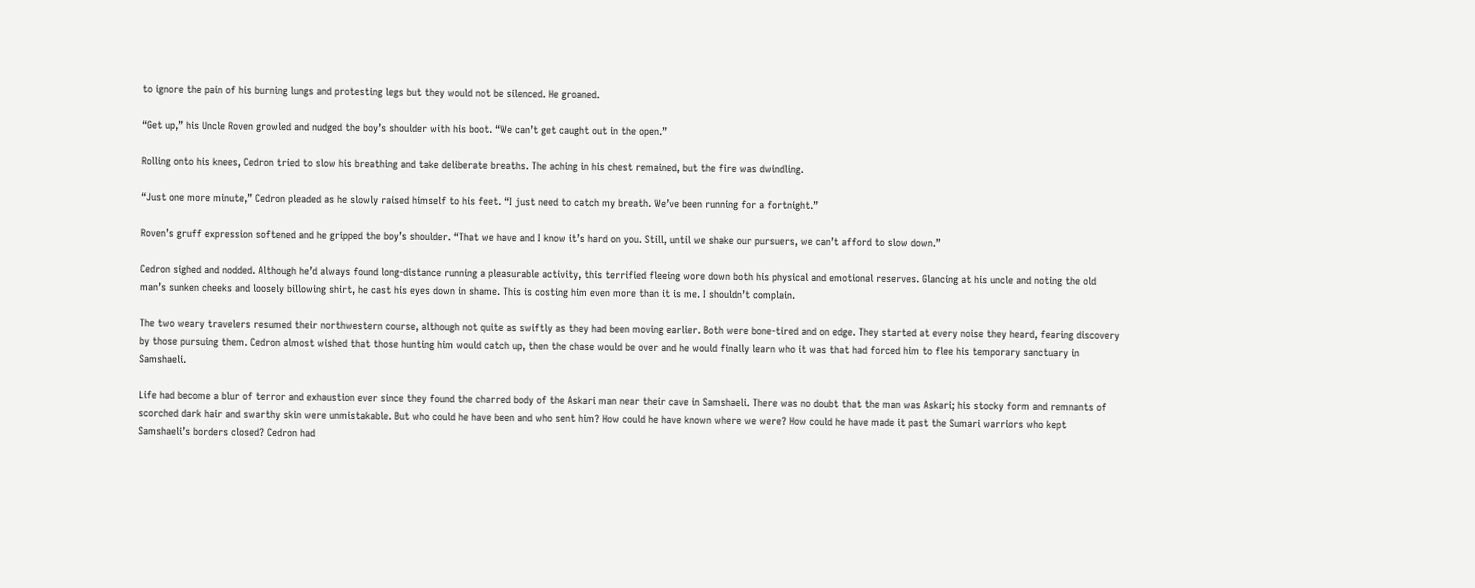to ignore the pain of his burning lungs and protesting legs but they would not be silenced. He groaned.

“Get up,” his Uncle Roven growled and nudged the boy’s shoulder with his boot. “We can’t get caught out in the open.”

Rolling onto his knees, Cedron tried to slow his breathing and take deliberate breaths. The aching in his chest remained, but the fire was dwindling.

“Just one more minute,” Cedron pleaded as he slowly raised himself to his feet. “I just need to catch my breath. We’ve been running for a fortnight.”

Roven’s gruff expression softened and he gripped the boy’s shoulder. “That we have and I know it’s hard on you. Still, until we shake our pursuers, we can’t afford to slow down.”

Cedron sighed and nodded. Although he’d always found long-distance running a pleasurable activity, this terrified fleeing wore down both his physical and emotional reserves. Glancing at his uncle and noting the old man’s sunken cheeks and loosely billowing shirt, he cast his eyes down in shame. This is costing him even more than it is me. I shouldn’t complain.

The two weary travelers resumed their northwestern course, although not quite as swiftly as they had been moving earlier. Both were bone-tired and on edge. They started at every noise they heard, fearing discovery by those pursuing them. Cedron almost wished that those hunting him would catch up, then the chase would be over and he would finally learn who it was that had forced him to flee his temporary sanctuary in Samshaeli.

Life had become a blur of terror and exhaustion ever since they found the charred body of the Askari man near their cave in Samshaeli. There was no doubt that the man was Askari; his stocky form and remnants of scorched dark hair and swarthy skin were unmistakable. But who could he have been and who sent him? How could he have known where we were? How could he have made it past the Sumari warriors who kept Samshaeli’s borders closed? Cedron had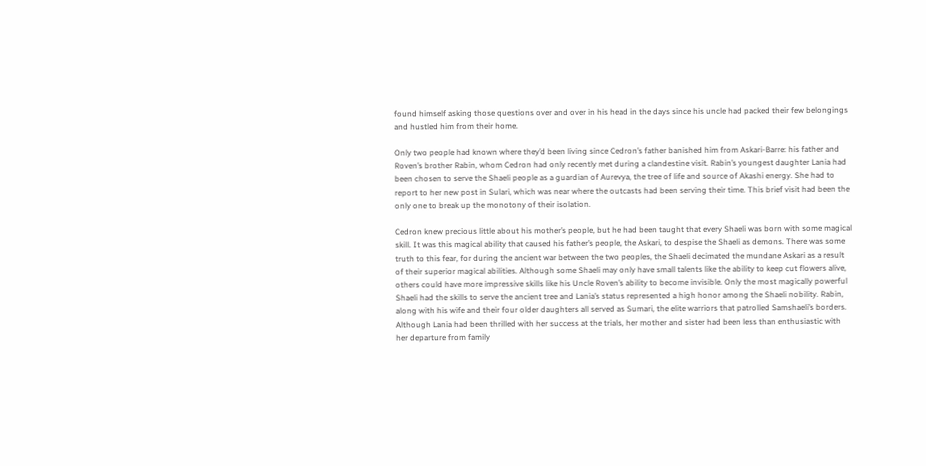found himself asking those questions over and over in his head in the days since his uncle had packed their few belongings and hustled him from their home.

Only two people had known where they’d been living since Cedron’s father banished him from Askari-Barre: his father and Roven’s brother Rabin, whom Cedron had only recently met during a clandestine visit. Rabin’s youngest daughter Lania had been chosen to serve the Shaeli people as a guardian of Aurevya, the tree of life and source of Akashi energy. She had to report to her new post in Sulari, which was near where the outcasts had been serving their time. This brief visit had been the only one to break up the monotony of their isolation.

Cedron knew precious little about his mother’s people, but he had been taught that every Shaeli was born with some magical skill. It was this magical ability that caused his father’s people, the Askari, to despise the Shaeli as demons. There was some truth to this fear, for during the ancient war between the two peoples, the Shaeli decimated the mundane Askari as a result of their superior magical abilities. Although some Shaeli may only have small talents like the ability to keep cut flowers alive, others could have more impressive skills like his Uncle Roven’s ability to become invisible. Only the most magically powerful Shaeli had the skills to serve the ancient tree and Lania’s status represented a high honor among the Shaeli nobility. Rabin, along with his wife and their four older daughters all served as Sumari, the elite warriors that patrolled Samshaeli’s borders. Although Lania had been thrilled with her success at the trials, her mother and sister had been less than enthusiastic with her departure from family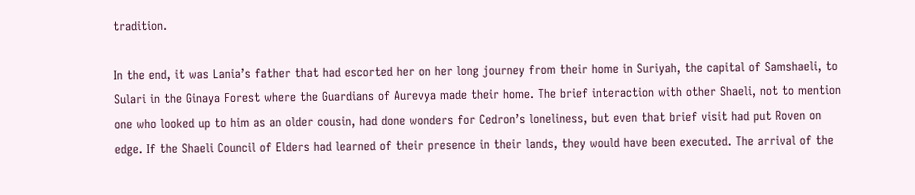tradition.

In the end, it was Lania’s father that had escorted her on her long journey from their home in Suriyah, the capital of Samshaeli, to Sulari in the Ginaya Forest where the Guardians of Aurevya made their home. The brief interaction with other Shaeli, not to mention one who looked up to him as an older cousin, had done wonders for Cedron’s loneliness, but even that brief visit had put Roven on edge. If the Shaeli Council of Elders had learned of their presence in their lands, they would have been executed. The arrival of the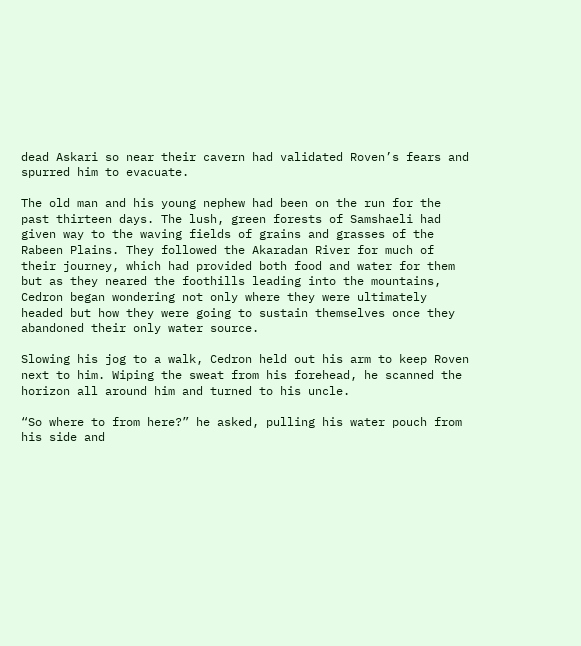dead Askari so near their cavern had validated Roven’s fears and spurred him to evacuate.

The old man and his young nephew had been on the run for the past thirteen days. The lush, green forests of Samshaeli had given way to the waving fields of grains and grasses of the Rabeen Plains. They followed the Akaradan River for much of their journey, which had provided both food and water for them but as they neared the foothills leading into the mountains, Cedron began wondering not only where they were ultimately headed but how they were going to sustain themselves once they abandoned their only water source.

Slowing his jog to a walk, Cedron held out his arm to keep Roven next to him. Wiping the sweat from his forehead, he scanned the horizon all around him and turned to his uncle.

“So where to from here?” he asked, pulling his water pouch from his side and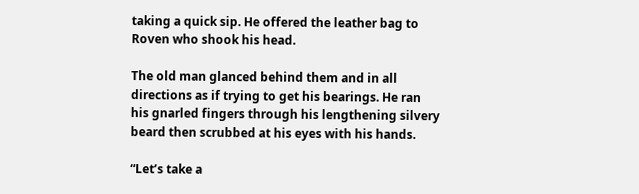taking a quick sip. He offered the leather bag to Roven who shook his head.

The old man glanced behind them and in all directions as if trying to get his bearings. He ran his gnarled fingers through his lengthening silvery beard then scrubbed at his eyes with his hands.

“Let’s take a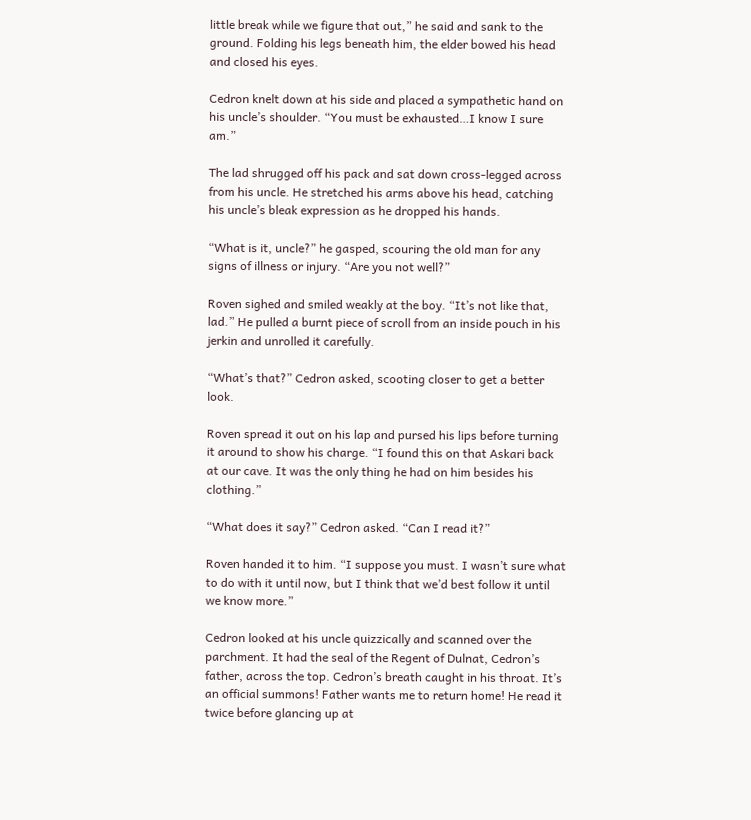little break while we figure that out,” he said and sank to the ground. Folding his legs beneath him, the elder bowed his head and closed his eyes.

Cedron knelt down at his side and placed a sympathetic hand on his uncle’s shoulder. “You must be exhausted…I know I sure am.”

The lad shrugged off his pack and sat down cross-legged across from his uncle. He stretched his arms above his head, catching his uncle’s bleak expression as he dropped his hands.

“What is it, uncle?” he gasped, scouring the old man for any signs of illness or injury. “Are you not well?”

Roven sighed and smiled weakly at the boy. “It’s not like that, lad.” He pulled a burnt piece of scroll from an inside pouch in his jerkin and unrolled it carefully.

“What’s that?” Cedron asked, scooting closer to get a better look.

Roven spread it out on his lap and pursed his lips before turning it around to show his charge. “I found this on that Askari back at our cave. It was the only thing he had on him besides his clothing.”

“What does it say?” Cedron asked. “Can I read it?”

Roven handed it to him. “I suppose you must. I wasn’t sure what to do with it until now, but I think that we’d best follow it until we know more.”

Cedron looked at his uncle quizzically and scanned over the parchment. It had the seal of the Regent of Dulnat, Cedron’s father, across the top. Cedron’s breath caught in his throat. It’s an official summons! Father wants me to return home! He read it twice before glancing up at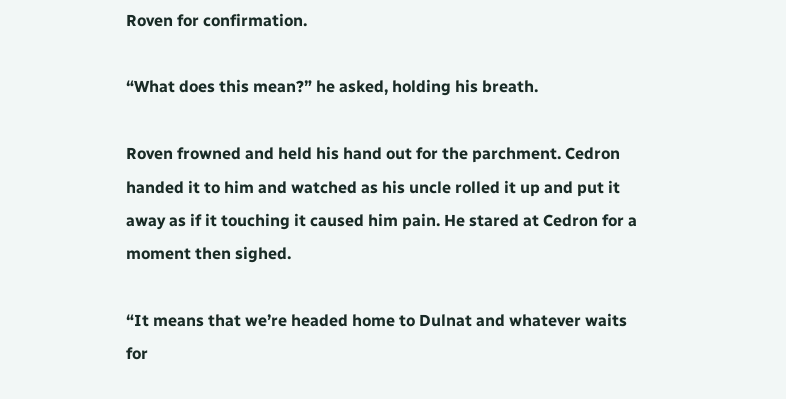Roven for confirmation.

“What does this mean?” he asked, holding his breath.

Roven frowned and held his hand out for the parchment. Cedron handed it to him and watched as his uncle rolled it up and put it away as if it touching it caused him pain. He stared at Cedron for a moment then sighed.

“It means that we’re headed home to Dulnat and whatever waits for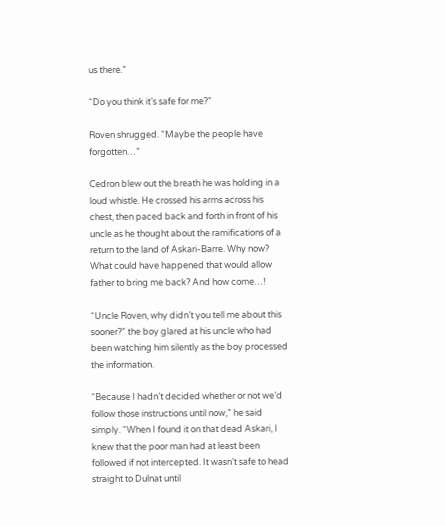us there.”

“Do you think it’s safe for me?”

Roven shrugged. “Maybe the people have forgotten…”

Cedron blew out the breath he was holding in a loud whistle. He crossed his arms across his chest, then paced back and forth in front of his uncle as he thought about the ramifications of a return to the land of Askari-Barre. Why now? What could have happened that would allow father to bring me back? And how come…!

“Uncle Roven, why didn’t you tell me about this sooner?” the boy glared at his uncle who had been watching him silently as the boy processed the information.

“Because I hadn’t decided whether or not we’d follow those instructions until now,” he said simply. “When I found it on that dead Askari, I knew that the poor man had at least been followed if not intercepted. It wasn’t safe to head straight to Dulnat until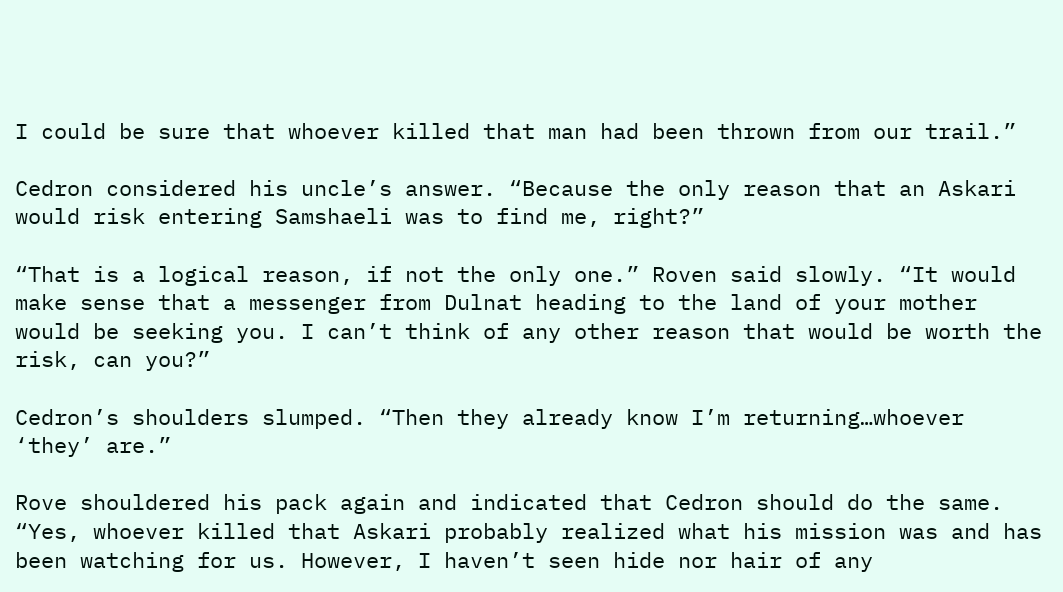I could be sure that whoever killed that man had been thrown from our trail.”

Cedron considered his uncle’s answer. “Because the only reason that an Askari would risk entering Samshaeli was to find me, right?”

“That is a logical reason, if not the only one.” Roven said slowly. “It would make sense that a messenger from Dulnat heading to the land of your mother would be seeking you. I can’t think of any other reason that would be worth the risk, can you?”

Cedron’s shoulders slumped. “Then they already know I’m returning…whoever ‘they’ are.”

Rove shouldered his pack again and indicated that Cedron should do the same. “Yes, whoever killed that Askari probably realized what his mission was and has been watching for us. However, I haven’t seen hide nor hair of any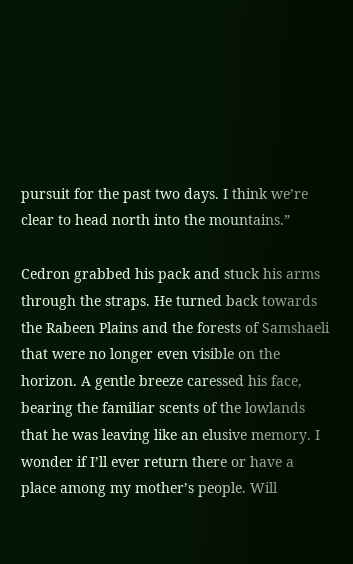pursuit for the past two days. I think we’re clear to head north into the mountains.”

Cedron grabbed his pack and stuck his arms through the straps. He turned back towards the Rabeen Plains and the forests of Samshaeli that were no longer even visible on the horizon. A gentle breeze caressed his face, bearing the familiar scents of the lowlands that he was leaving like an elusive memory. I wonder if I’ll ever return there or have a place among my mother’s people. Will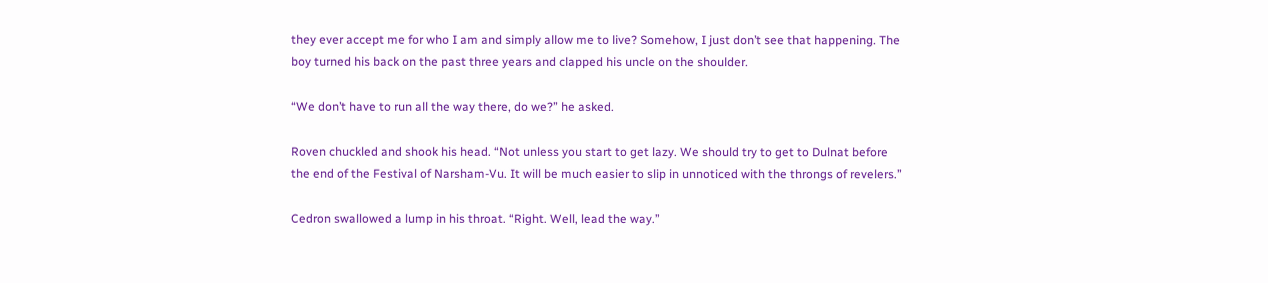they ever accept me for who I am and simply allow me to live? Somehow, I just don’t see that happening. The boy turned his back on the past three years and clapped his uncle on the shoulder.

“We don’t have to run all the way there, do we?” he asked.

Roven chuckled and shook his head. “Not unless you start to get lazy. We should try to get to Dulnat before the end of the Festival of Narsham-Vu. It will be much easier to slip in unnoticed with the throngs of revelers.”

Cedron swallowed a lump in his throat. “Right. Well, lead the way.”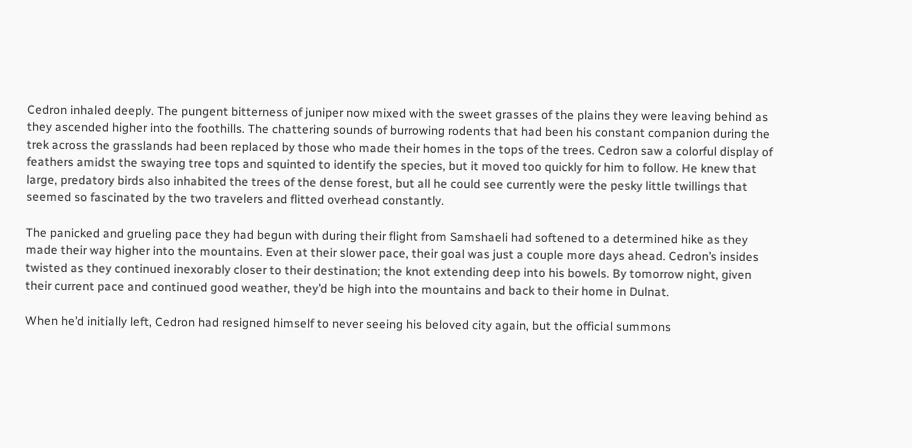Cedron inhaled deeply. The pungent bitterness of juniper now mixed with the sweet grasses of the plains they were leaving behind as they ascended higher into the foothills. The chattering sounds of burrowing rodents that had been his constant companion during the trek across the grasslands had been replaced by those who made their homes in the tops of the trees. Cedron saw a colorful display of feathers amidst the swaying tree tops and squinted to identify the species, but it moved too quickly for him to follow. He knew that large, predatory birds also inhabited the trees of the dense forest, but all he could see currently were the pesky little twillings that seemed so fascinated by the two travelers and flitted overhead constantly.

The panicked and grueling pace they had begun with during their flight from Samshaeli had softened to a determined hike as they made their way higher into the mountains. Even at their slower pace, their goal was just a couple more days ahead. Cedron’s insides twisted as they continued inexorably closer to their destination; the knot extending deep into his bowels. By tomorrow night, given their current pace and continued good weather, they’d be high into the mountains and back to their home in Dulnat.

When he’d initially left, Cedron had resigned himself to never seeing his beloved city again, but the official summons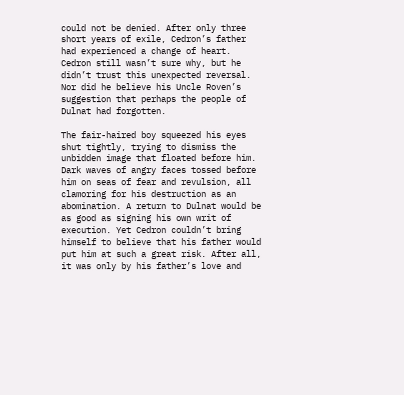could not be denied. After only three short years of exile, Cedron’s father had experienced a change of heart. Cedron still wasn’t sure why, but he didn’t trust this unexpected reversal. Nor did he believe his Uncle Roven’s suggestion that perhaps the people of Dulnat had forgotten.

The fair-haired boy squeezed his eyes shut tightly, trying to dismiss the unbidden image that floated before him. Dark waves of angry faces tossed before him on seas of fear and revulsion, all clamoring for his destruction as an abomination. A return to Dulnat would be as good as signing his own writ of execution. Yet Cedron couldn’t bring himself to believe that his father would put him at such a great risk. After all, it was only by his father’s love and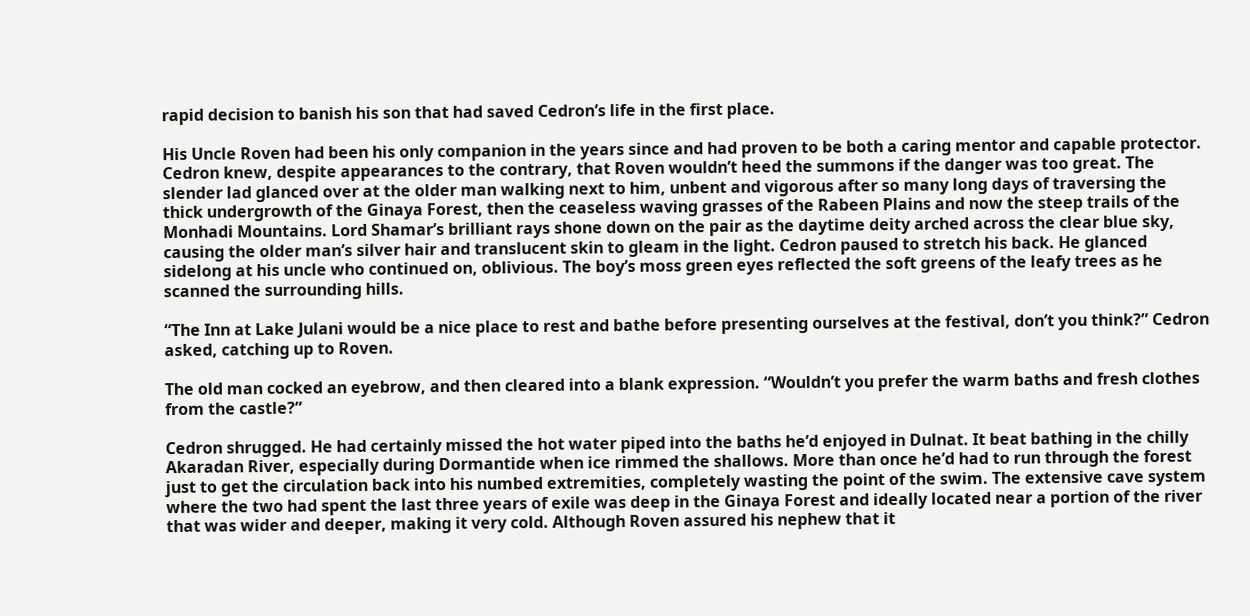rapid decision to banish his son that had saved Cedron’s life in the first place.

His Uncle Roven had been his only companion in the years since and had proven to be both a caring mentor and capable protector. Cedron knew, despite appearances to the contrary, that Roven wouldn’t heed the summons if the danger was too great. The slender lad glanced over at the older man walking next to him, unbent and vigorous after so many long days of traversing the thick undergrowth of the Ginaya Forest, then the ceaseless waving grasses of the Rabeen Plains and now the steep trails of the Monhadi Mountains. Lord Shamar’s brilliant rays shone down on the pair as the daytime deity arched across the clear blue sky, causing the older man’s silver hair and translucent skin to gleam in the light. Cedron paused to stretch his back. He glanced sidelong at his uncle who continued on, oblivious. The boy’s moss green eyes reflected the soft greens of the leafy trees as he scanned the surrounding hills.

“The Inn at Lake Julani would be a nice place to rest and bathe before presenting ourselves at the festival, don’t you think?” Cedron asked, catching up to Roven.

The old man cocked an eyebrow, and then cleared into a blank expression. “Wouldn’t you prefer the warm baths and fresh clothes from the castle?”

Cedron shrugged. He had certainly missed the hot water piped into the baths he’d enjoyed in Dulnat. It beat bathing in the chilly Akaradan River, especially during Dormantide when ice rimmed the shallows. More than once he’d had to run through the forest just to get the circulation back into his numbed extremities, completely wasting the point of the swim. The extensive cave system where the two had spent the last three years of exile was deep in the Ginaya Forest and ideally located near a portion of the river that was wider and deeper, making it very cold. Although Roven assured his nephew that it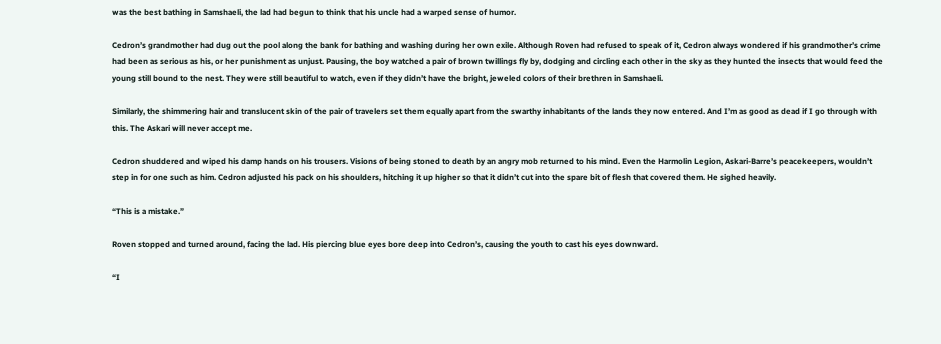was the best bathing in Samshaeli, the lad had begun to think that his uncle had a warped sense of humor.

Cedron’s grandmother had dug out the pool along the bank for bathing and washing during her own exile. Although Roven had refused to speak of it, Cedron always wondered if his grandmother’s crime had been as serious as his, or her punishment as unjust. Pausing, the boy watched a pair of brown twillings fly by, dodging and circling each other in the sky as they hunted the insects that would feed the young still bound to the nest. They were still beautiful to watch, even if they didn’t have the bright, jeweled colors of their brethren in Samshaeli.

Similarly, the shimmering hair and translucent skin of the pair of travelers set them equally apart from the swarthy inhabitants of the lands they now entered. And I’m as good as dead if I go through with this. The Askari will never accept me.

Cedron shuddered and wiped his damp hands on his trousers. Visions of being stoned to death by an angry mob returned to his mind. Even the Harmolin Legion, Askari-Barre’s peacekeepers, wouldn’t step in for one such as him. Cedron adjusted his pack on his shoulders, hitching it up higher so that it didn’t cut into the spare bit of flesh that covered them. He sighed heavily.

“This is a mistake.”

Roven stopped and turned around, facing the lad. His piercing blue eyes bore deep into Cedron’s, causing the youth to cast his eyes downward.

“I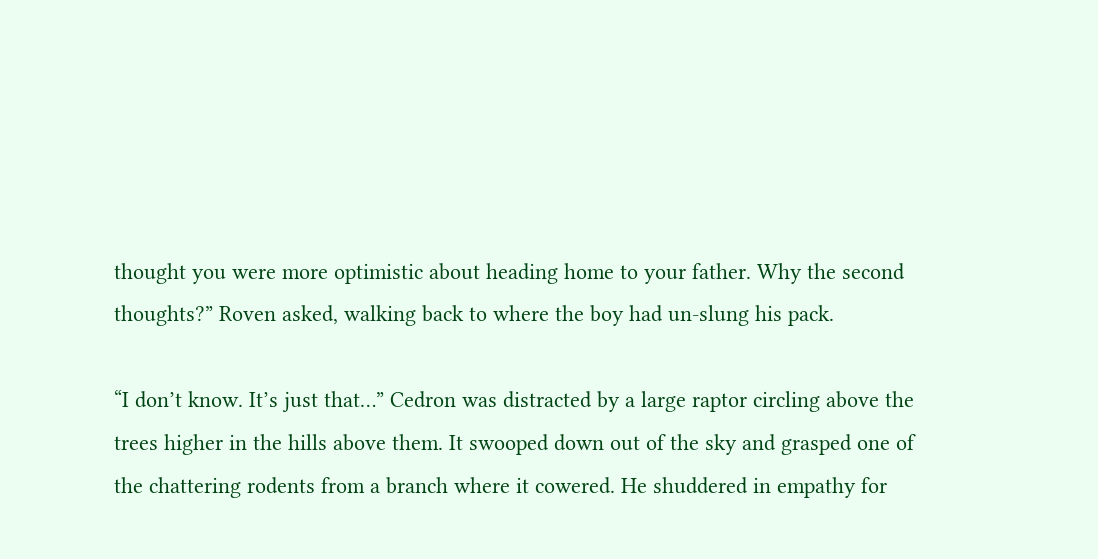thought you were more optimistic about heading home to your father. Why the second thoughts?” Roven asked, walking back to where the boy had un-slung his pack.

“I don’t know. It’s just that…” Cedron was distracted by a large raptor circling above the trees higher in the hills above them. It swooped down out of the sky and grasped one of the chattering rodents from a branch where it cowered. He shuddered in empathy for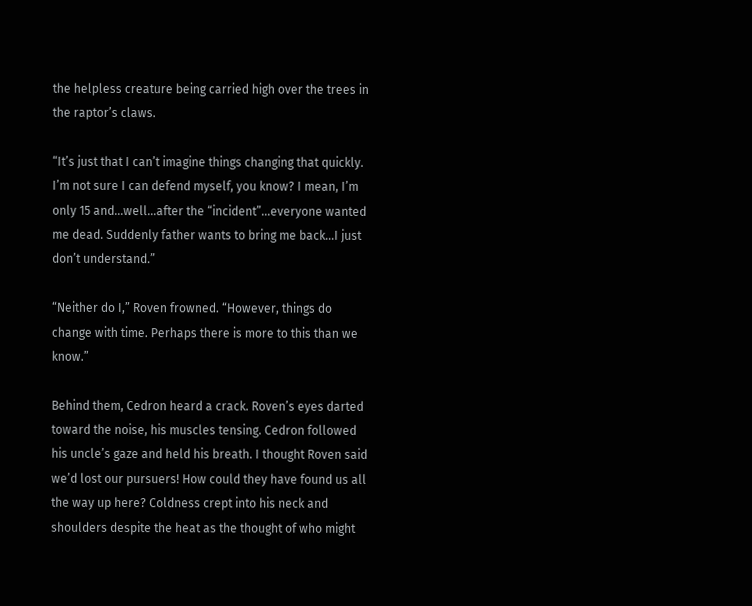the helpless creature being carried high over the trees in the raptor’s claws.

“It’s just that I can’t imagine things changing that quickly. I’m not sure I can defend myself, you know? I mean, I’m only 15 and…well…after the “incident”…everyone wanted me dead. Suddenly father wants to bring me back…I just don’t understand.”

“Neither do I,” Roven frowned. “However, things do change with time. Perhaps there is more to this than we know.”

Behind them, Cedron heard a crack. Roven’s eyes darted toward the noise, his muscles tensing. Cedron followed his uncle’s gaze and held his breath. I thought Roven said we’d lost our pursuers! How could they have found us all the way up here? Coldness crept into his neck and shoulders despite the heat as the thought of who might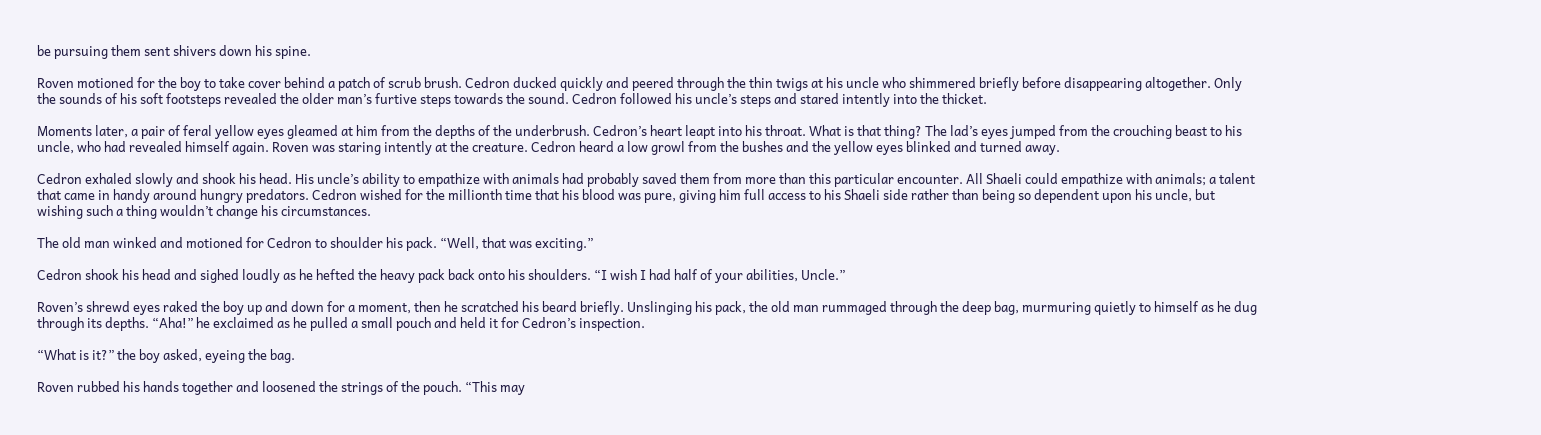be pursuing them sent shivers down his spine.

Roven motioned for the boy to take cover behind a patch of scrub brush. Cedron ducked quickly and peered through the thin twigs at his uncle who shimmered briefly before disappearing altogether. Only the sounds of his soft footsteps revealed the older man’s furtive steps towards the sound. Cedron followed his uncle’s steps and stared intently into the thicket.

Moments later, a pair of feral yellow eyes gleamed at him from the depths of the underbrush. Cedron’s heart leapt into his throat. What is that thing? The lad’s eyes jumped from the crouching beast to his uncle, who had revealed himself again. Roven was staring intently at the creature. Cedron heard a low growl from the bushes and the yellow eyes blinked and turned away.

Cedron exhaled slowly and shook his head. His uncle’s ability to empathize with animals had probably saved them from more than this particular encounter. All Shaeli could empathize with animals; a talent that came in handy around hungry predators. Cedron wished for the millionth time that his blood was pure, giving him full access to his Shaeli side rather than being so dependent upon his uncle, but wishing such a thing wouldn’t change his circumstances.

The old man winked and motioned for Cedron to shoulder his pack. “Well, that was exciting.”

Cedron shook his head and sighed loudly as he hefted the heavy pack back onto his shoulders. “I wish I had half of your abilities, Uncle.”

Roven’s shrewd eyes raked the boy up and down for a moment, then he scratched his beard briefly. Unslinging his pack, the old man rummaged through the deep bag, murmuring quietly to himself as he dug through its depths. “Aha!” he exclaimed as he pulled a small pouch and held it for Cedron’s inspection.

“What is it?” the boy asked, eyeing the bag.

Roven rubbed his hands together and loosened the strings of the pouch. “This may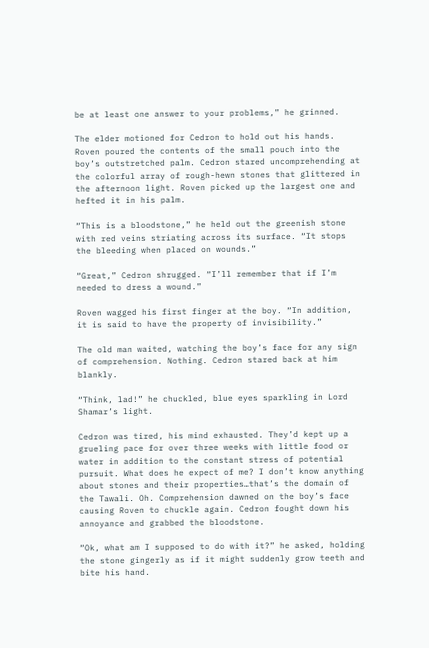be at least one answer to your problems,” he grinned.

The elder motioned for Cedron to hold out his hands. Roven poured the contents of the small pouch into the boy’s outstretched palm. Cedron stared uncomprehending at the colorful array of rough-hewn stones that glittered in the afternoon light. Roven picked up the largest one and hefted it in his palm.

“This is a bloodstone,” he held out the greenish stone with red veins striating across its surface. “It stops the bleeding when placed on wounds.”

“Great,” Cedron shrugged. “I’ll remember that if I’m needed to dress a wound.”

Roven wagged his first finger at the boy. “In addition, it is said to have the property of invisibility.”

The old man waited, watching the boy’s face for any sign of comprehension. Nothing. Cedron stared back at him blankly.

“Think, lad!” he chuckled, blue eyes sparkling in Lord Shamar’s light.

Cedron was tired, his mind exhausted. They’d kept up a grueling pace for over three weeks with little food or water in addition to the constant stress of potential pursuit. What does he expect of me? I don’t know anything about stones and their properties…that’s the domain of the Tawali. Oh. Comprehension dawned on the boy’s face causing Roven to chuckle again. Cedron fought down his annoyance and grabbed the bloodstone.

“Ok, what am I supposed to do with it?” he asked, holding the stone gingerly as if it might suddenly grow teeth and bite his hand.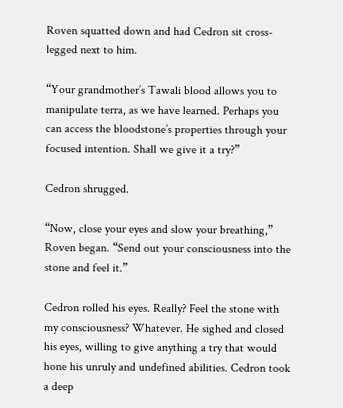Roven squatted down and had Cedron sit cross-legged next to him.

“Your grandmother’s Tawali blood allows you to manipulate terra, as we have learned. Perhaps you can access the bloodstone’s properties through your focused intention. Shall we give it a try?”

Cedron shrugged.

“Now, close your eyes and slow your breathing,” Roven began. “Send out your consciousness into the stone and feel it.”

Cedron rolled his eyes. Really? Feel the stone with my consciousness? Whatever. He sighed and closed his eyes, willing to give anything a try that would hone his unruly and undefined abilities. Cedron took a deep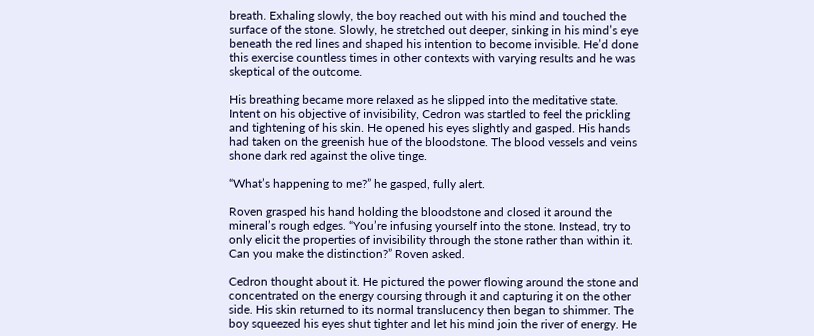breath. Exhaling slowly, the boy reached out with his mind and touched the surface of the stone. Slowly, he stretched out deeper, sinking in his mind’s eye beneath the red lines and shaped his intention to become invisible. He’d done this exercise countless times in other contexts with varying results and he was skeptical of the outcome.

His breathing became more relaxed as he slipped into the meditative state. Intent on his objective of invisibility, Cedron was startled to feel the prickling and tightening of his skin. He opened his eyes slightly and gasped. His hands had taken on the greenish hue of the bloodstone. The blood vessels and veins shone dark red against the olive tinge.

“What’s happening to me?” he gasped, fully alert.

Roven grasped his hand holding the bloodstone and closed it around the mineral’s rough edges. “You’re infusing yourself into the stone. Instead, try to only elicit the properties of invisibility through the stone rather than within it. Can you make the distinction?” Roven asked.

Cedron thought about it. He pictured the power flowing around the stone and concentrated on the energy coursing through it and capturing it on the other side. His skin returned to its normal translucency then began to shimmer. The boy squeezed his eyes shut tighter and let his mind join the river of energy. He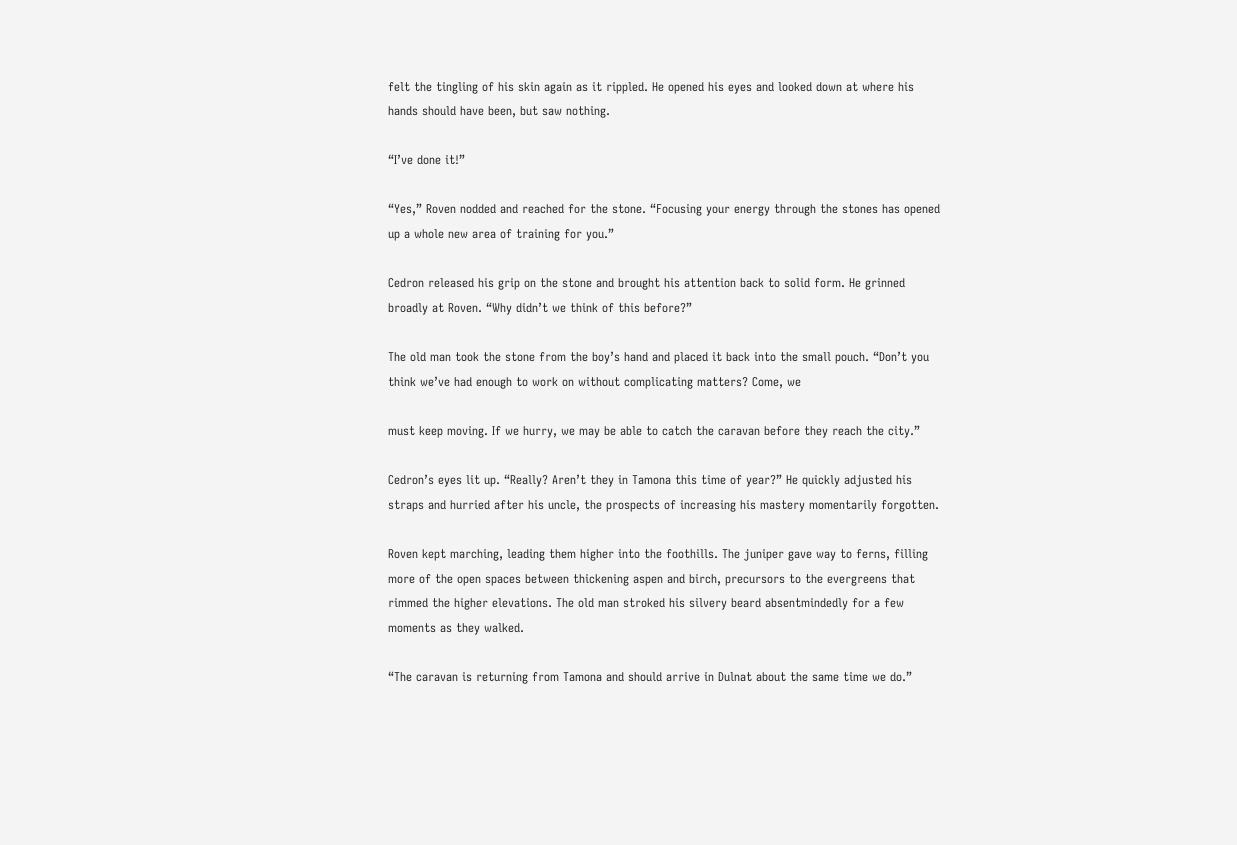felt the tingling of his skin again as it rippled. He opened his eyes and looked down at where his hands should have been, but saw nothing.

“I’ve done it!”

“Yes,” Roven nodded and reached for the stone. “Focusing your energy through the stones has opened up a whole new area of training for you.”

Cedron released his grip on the stone and brought his attention back to solid form. He grinned broadly at Roven. “Why didn’t we think of this before?”

The old man took the stone from the boy’s hand and placed it back into the small pouch. “Don’t you think we’ve had enough to work on without complicating matters? Come, we

must keep moving. If we hurry, we may be able to catch the caravan before they reach the city.”

Cedron’s eyes lit up. “Really? Aren’t they in Tamona this time of year?” He quickly adjusted his straps and hurried after his uncle, the prospects of increasing his mastery momentarily forgotten.

Roven kept marching, leading them higher into the foothills. The juniper gave way to ferns, filling more of the open spaces between thickening aspen and birch, precursors to the evergreens that rimmed the higher elevations. The old man stroked his silvery beard absentmindedly for a few moments as they walked.

“The caravan is returning from Tamona and should arrive in Dulnat about the same time we do.”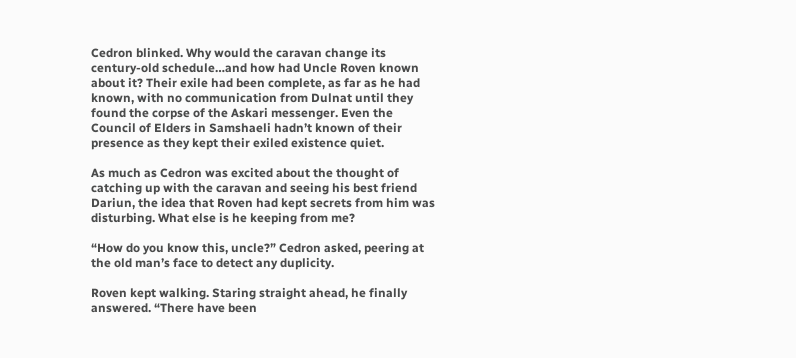Cedron blinked. Why would the caravan change its century-old schedule…and how had Uncle Roven known about it? Their exile had been complete, as far as he had known, with no communication from Dulnat until they found the corpse of the Askari messenger. Even the Council of Elders in Samshaeli hadn’t known of their presence as they kept their exiled existence quiet.

As much as Cedron was excited about the thought of catching up with the caravan and seeing his best friend Dariun, the idea that Roven had kept secrets from him was disturbing. What else is he keeping from me?

“How do you know this, uncle?” Cedron asked, peering at the old man’s face to detect any duplicity.

Roven kept walking. Staring straight ahead, he finally answered. “There have been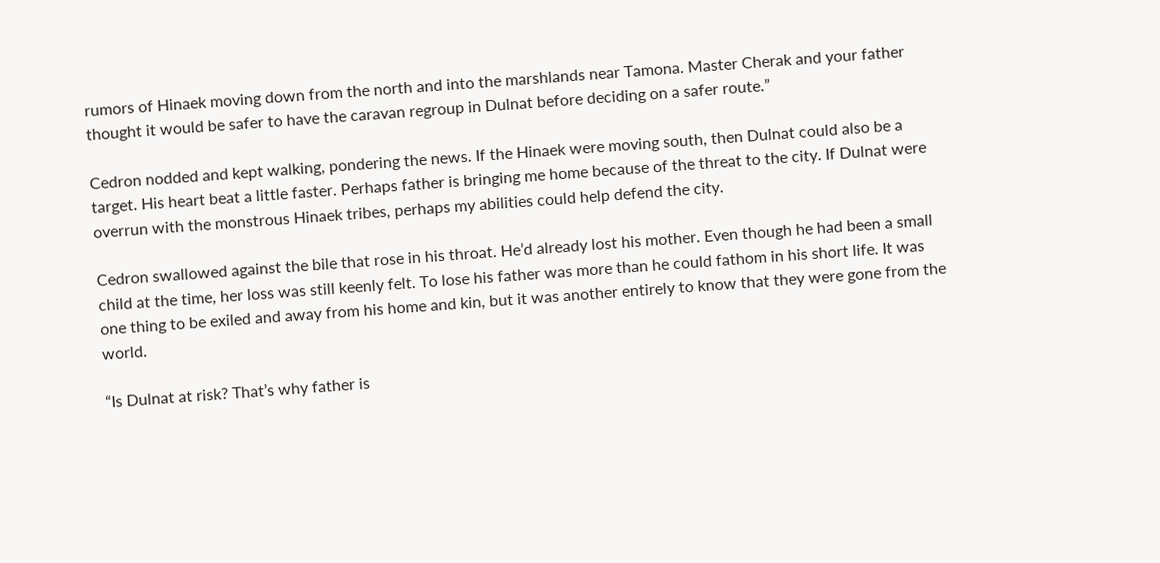rumors of Hinaek moving down from the north and into the marshlands near Tamona. Master Cherak and your father thought it would be safer to have the caravan regroup in Dulnat before deciding on a safer route.”

Cedron nodded and kept walking, pondering the news. If the Hinaek were moving south, then Dulnat could also be a target. His heart beat a little faster. Perhaps father is bringing me home because of the threat to the city. If Dulnat were overrun with the monstrous Hinaek tribes, perhaps my abilities could help defend the city.

Cedron swallowed against the bile that rose in his throat. He’d already lost his mother. Even though he had been a small child at the time, her loss was still keenly felt. To lose his father was more than he could fathom in his short life. It was one thing to be exiled and away from his home and kin, but it was another entirely to know that they were gone from the world.

“Is Dulnat at risk? That’s why father is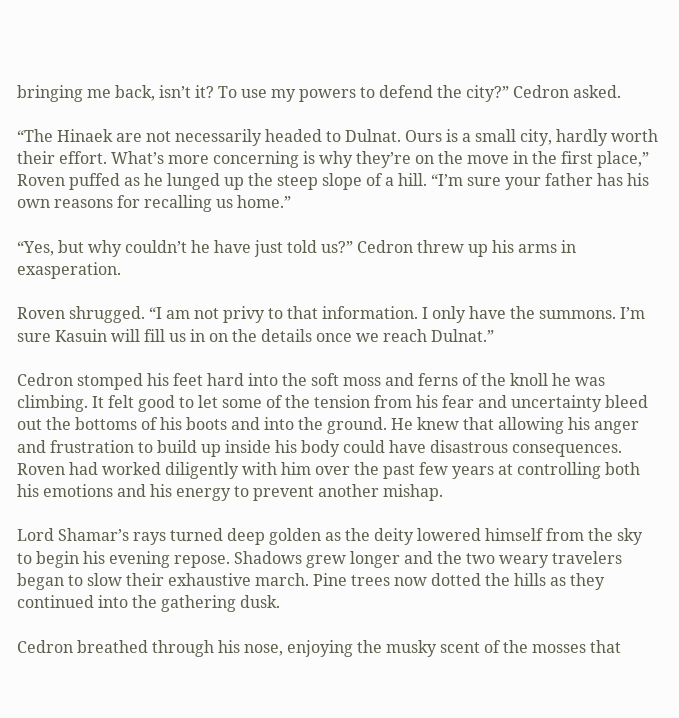bringing me back, isn’t it? To use my powers to defend the city?” Cedron asked.

“The Hinaek are not necessarily headed to Dulnat. Ours is a small city, hardly worth their effort. What’s more concerning is why they’re on the move in the first place,” Roven puffed as he lunged up the steep slope of a hill. “I’m sure your father has his own reasons for recalling us home.”

“Yes, but why couldn’t he have just told us?” Cedron threw up his arms in exasperation.

Roven shrugged. “I am not privy to that information. I only have the summons. I’m sure Kasuin will fill us in on the details once we reach Dulnat.”

Cedron stomped his feet hard into the soft moss and ferns of the knoll he was climbing. It felt good to let some of the tension from his fear and uncertainty bleed out the bottoms of his boots and into the ground. He knew that allowing his anger and frustration to build up inside his body could have disastrous consequences. Roven had worked diligently with him over the past few years at controlling both his emotions and his energy to prevent another mishap.

Lord Shamar’s rays turned deep golden as the deity lowered himself from the sky to begin his evening repose. Shadows grew longer and the two weary travelers began to slow their exhaustive march. Pine trees now dotted the hills as they continued into the gathering dusk.

Cedron breathed through his nose, enjoying the musky scent of the mosses that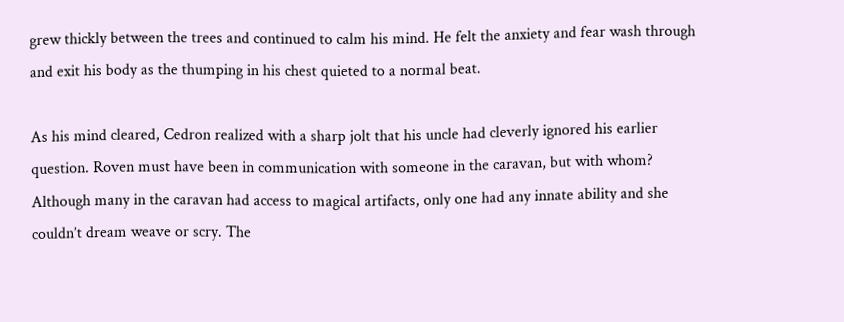grew thickly between the trees and continued to calm his mind. He felt the anxiety and fear wash through and exit his body as the thumping in his chest quieted to a normal beat.

As his mind cleared, Cedron realized with a sharp jolt that his uncle had cleverly ignored his earlier question. Roven must have been in communication with someone in the caravan, but with whom? Although many in the caravan had access to magical artifacts, only one had any innate ability and she couldn’t dream weave or scry. The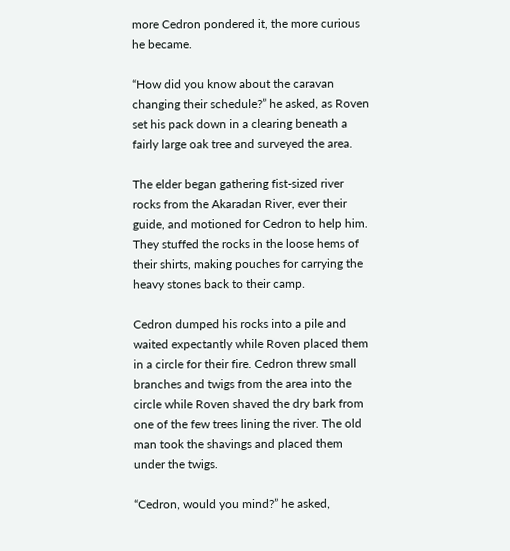more Cedron pondered it, the more curious he became.

“How did you know about the caravan changing their schedule?” he asked, as Roven set his pack down in a clearing beneath a fairly large oak tree and surveyed the area.

The elder began gathering fist-sized river rocks from the Akaradan River, ever their guide, and motioned for Cedron to help him. They stuffed the rocks in the loose hems of their shirts, making pouches for carrying the heavy stones back to their camp.

Cedron dumped his rocks into a pile and waited expectantly while Roven placed them in a circle for their fire. Cedron threw small branches and twigs from the area into the circle while Roven shaved the dry bark from one of the few trees lining the river. The old man took the shavings and placed them under the twigs.

“Cedron, would you mind?” he asked,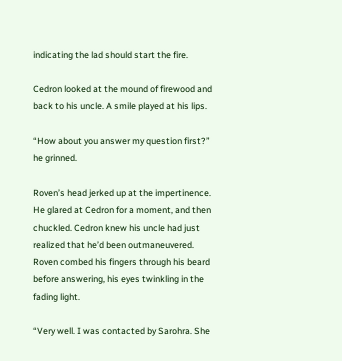indicating the lad should start the fire.

Cedron looked at the mound of firewood and back to his uncle. A smile played at his lips.

“How about you answer my question first?” he grinned.

Roven’s head jerked up at the impertinence. He glared at Cedron for a moment, and then chuckled. Cedron knew his uncle had just realized that he’d been outmaneuvered. Roven combed his fingers through his beard before answering, his eyes twinkling in the fading light.

“Very well. I was contacted by Sarohra. She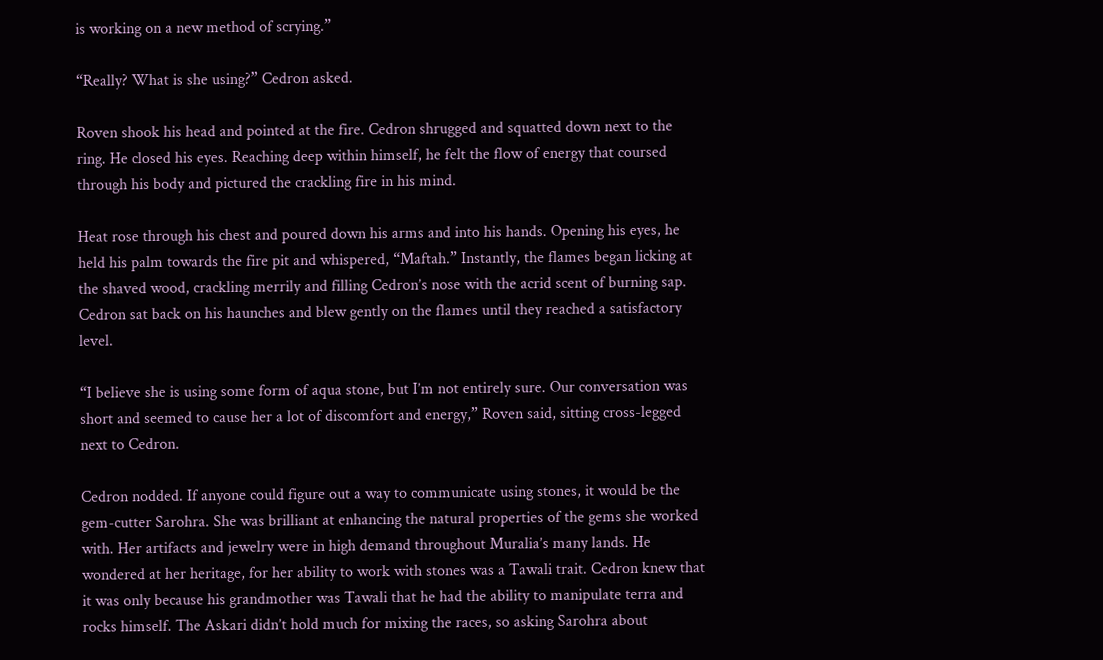is working on a new method of scrying.”

“Really? What is she using?” Cedron asked.

Roven shook his head and pointed at the fire. Cedron shrugged and squatted down next to the ring. He closed his eyes. Reaching deep within himself, he felt the flow of energy that coursed through his body and pictured the crackling fire in his mind.

Heat rose through his chest and poured down his arms and into his hands. Opening his eyes, he held his palm towards the fire pit and whispered, “Maftah.” Instantly, the flames began licking at the shaved wood, crackling merrily and filling Cedron’s nose with the acrid scent of burning sap. Cedron sat back on his haunches and blew gently on the flames until they reached a satisfactory level.

“I believe she is using some form of aqua stone, but I’m not entirely sure. Our conversation was short and seemed to cause her a lot of discomfort and energy,” Roven said, sitting cross-legged next to Cedron.

Cedron nodded. If anyone could figure out a way to communicate using stones, it would be the gem-cutter Sarohra. She was brilliant at enhancing the natural properties of the gems she worked with. Her artifacts and jewelry were in high demand throughout Muralia’s many lands. He wondered at her heritage, for her ability to work with stones was a Tawali trait. Cedron knew that it was only because his grandmother was Tawali that he had the ability to manipulate terra and rocks himself. The Askari didn’t hold much for mixing the races, so asking Sarohra about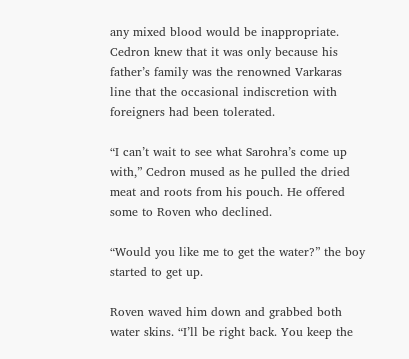any mixed blood would be inappropriate. Cedron knew that it was only because his father’s family was the renowned Varkaras line that the occasional indiscretion with foreigners had been tolerated.

“I can’t wait to see what Sarohra’s come up with,” Cedron mused as he pulled the dried meat and roots from his pouch. He offered some to Roven who declined.

“Would you like me to get the water?” the boy started to get up.

Roven waved him down and grabbed both water skins. “I’ll be right back. You keep the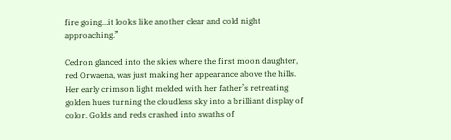fire going…it looks like another clear and cold night approaching.”

Cedron glanced into the skies where the first moon daughter, red Orwaena, was just making her appearance above the hills. Her early crimson light melded with her father’s retreating golden hues turning the cloudless sky into a brilliant display of color. Golds and reds crashed into swaths of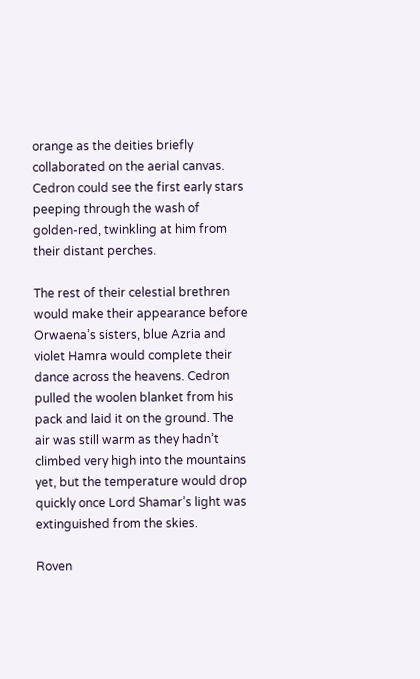orange as the deities briefly collaborated on the aerial canvas. Cedron could see the first early stars peeping through the wash of golden-red, twinkling at him from their distant perches.

The rest of their celestial brethren would make their appearance before Orwaena’s sisters, blue Azria and violet Hamra would complete their dance across the heavens. Cedron pulled the woolen blanket from his pack and laid it on the ground. The air was still warm as they hadn’t climbed very high into the mountains yet, but the temperature would drop quickly once Lord Shamar’s light was extinguished from the skies.

Roven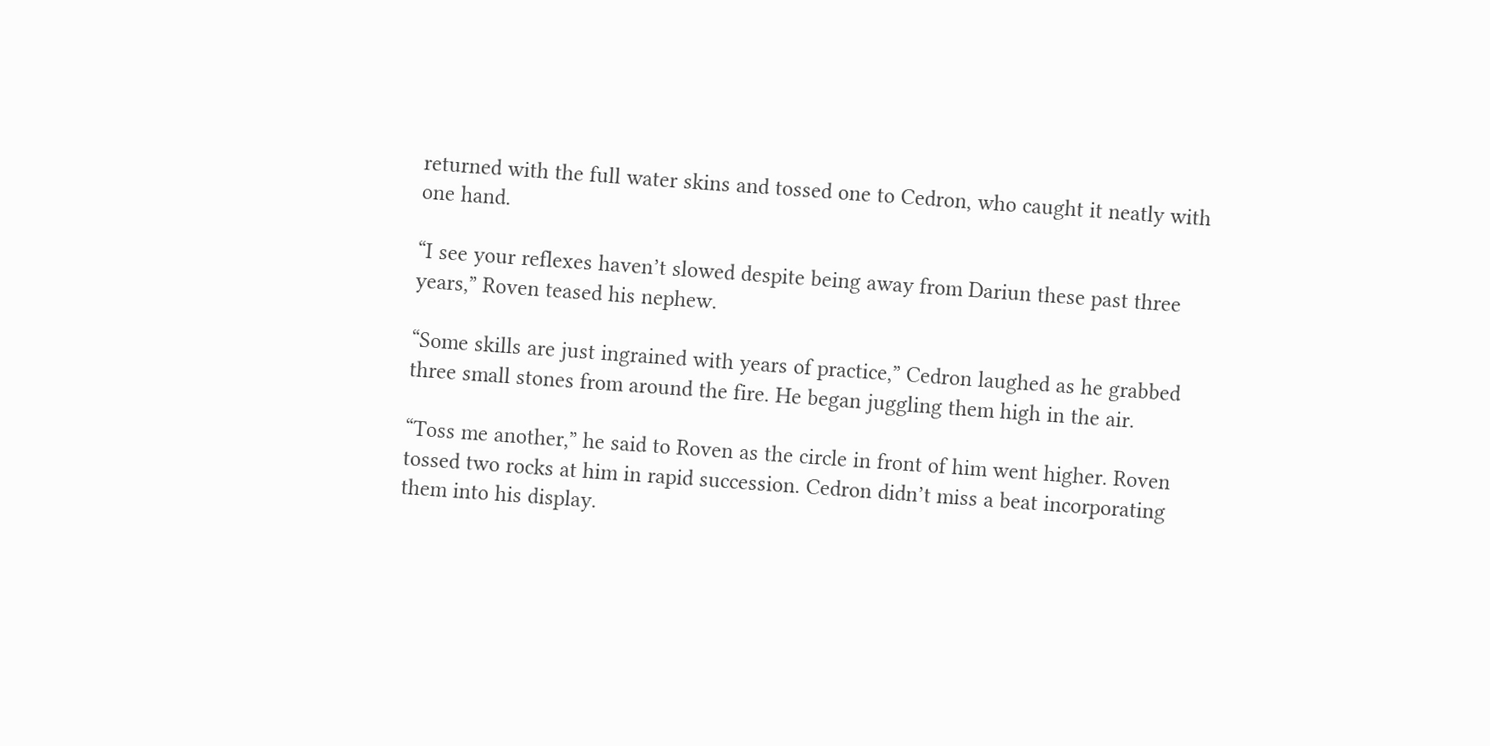returned with the full water skins and tossed one to Cedron, who caught it neatly with one hand.

“I see your reflexes haven’t slowed despite being away from Dariun these past three years,” Roven teased his nephew.

“Some skills are just ingrained with years of practice,” Cedron laughed as he grabbed three small stones from around the fire. He began juggling them high in the air.

“Toss me another,” he said to Roven as the circle in front of him went higher. Roven tossed two rocks at him in rapid succession. Cedron didn’t miss a beat incorporating them into his display.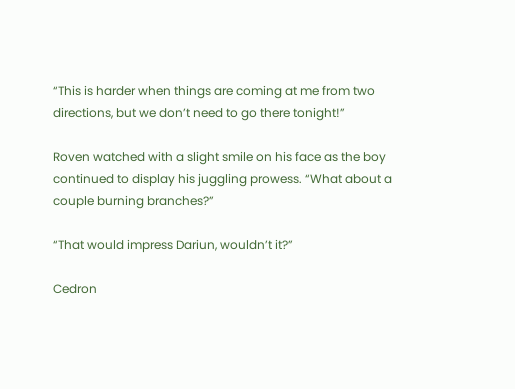“This is harder when things are coming at me from two directions, but we don’t need to go there tonight!”

Roven watched with a slight smile on his face as the boy continued to display his juggling prowess. “What about a couple burning branches?”

“That would impress Dariun, wouldn’t it?”

Cedron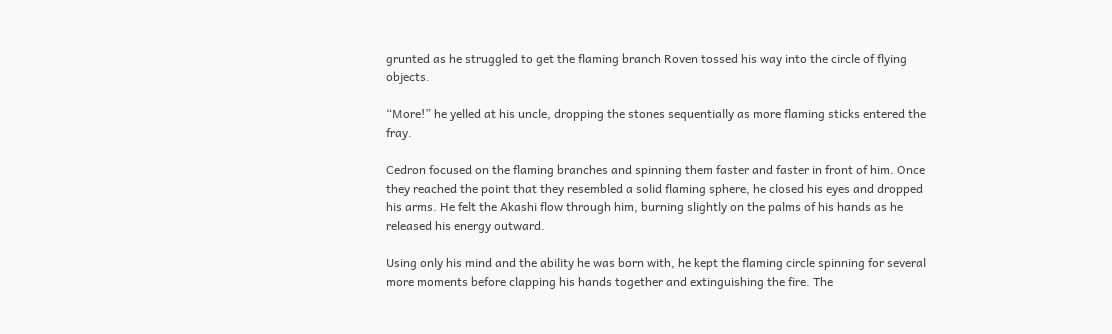grunted as he struggled to get the flaming branch Roven tossed his way into the circle of flying objects.

“More!” he yelled at his uncle, dropping the stones sequentially as more flaming sticks entered the fray.

Cedron focused on the flaming branches and spinning them faster and faster in front of him. Once they reached the point that they resembled a solid flaming sphere, he closed his eyes and dropped his arms. He felt the Akashi flow through him, burning slightly on the palms of his hands as he released his energy outward.

Using only his mind and the ability he was born with, he kept the flaming circle spinning for several more moments before clapping his hands together and extinguishing the fire. The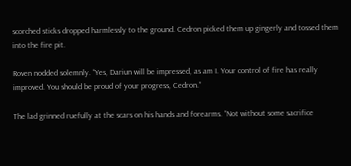scorched sticks dropped harmlessly to the ground. Cedron picked them up gingerly and tossed them into the fire pit.

Roven nodded solemnly. “Yes, Dariun will be impressed, as am I. Your control of fire has really improved. You should be proud of your progress, Cedron.”

The lad grinned ruefully at the scars on his hands and forearms. “Not without some sacrifice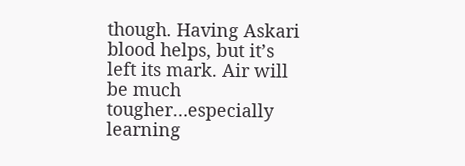though. Having Askari blood helps, but it’s left its mark. Air will be much tougher…especially learning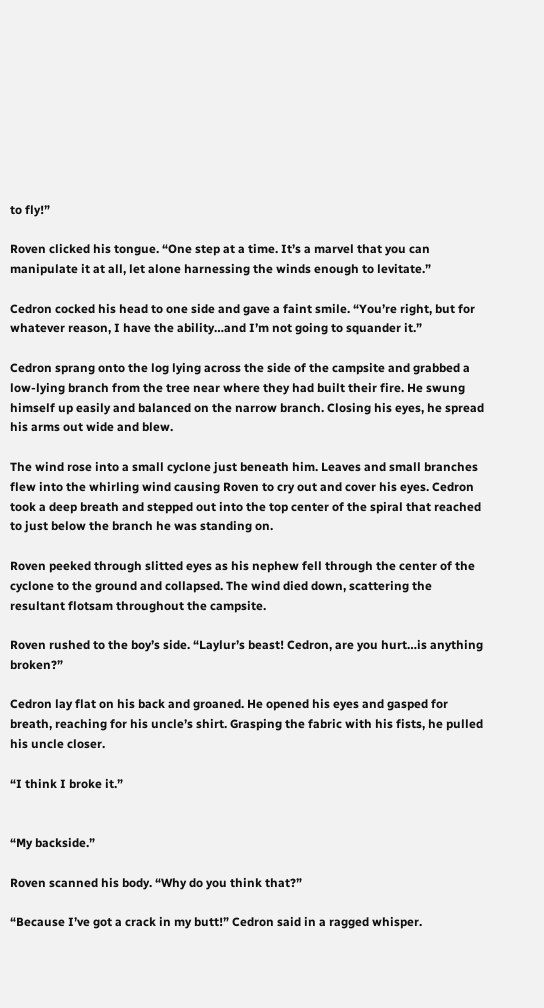to fly!”

Roven clicked his tongue. “One step at a time. It’s a marvel that you can manipulate it at all, let alone harnessing the winds enough to levitate.”

Cedron cocked his head to one side and gave a faint smile. “You’re right, but for whatever reason, I have the ability…and I’m not going to squander it.”

Cedron sprang onto the log lying across the side of the campsite and grabbed a low-lying branch from the tree near where they had built their fire. He swung himself up easily and balanced on the narrow branch. Closing his eyes, he spread his arms out wide and blew.

The wind rose into a small cyclone just beneath him. Leaves and small branches flew into the whirling wind causing Roven to cry out and cover his eyes. Cedron took a deep breath and stepped out into the top center of the spiral that reached to just below the branch he was standing on.

Roven peeked through slitted eyes as his nephew fell through the center of the cyclone to the ground and collapsed. The wind died down, scattering the resultant flotsam throughout the campsite.

Roven rushed to the boy’s side. “Laylur’s beast! Cedron, are you hurt…is anything broken?”

Cedron lay flat on his back and groaned. He opened his eyes and gasped for breath, reaching for his uncle’s shirt. Grasping the fabric with his fists, he pulled his uncle closer.

“I think I broke it.”


“My backside.”

Roven scanned his body. “Why do you think that?”

“Because I’ve got a crack in my butt!” Cedron said in a ragged whisper.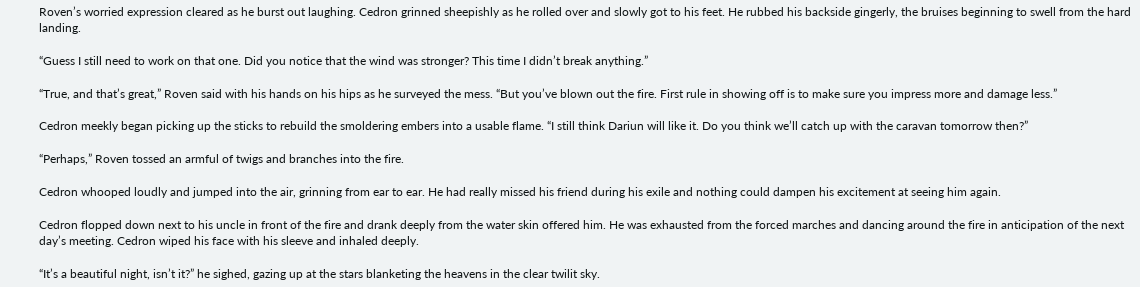Roven’s worried expression cleared as he burst out laughing. Cedron grinned sheepishly as he rolled over and slowly got to his feet. He rubbed his backside gingerly, the bruises beginning to swell from the hard landing.

“Guess I still need to work on that one. Did you notice that the wind was stronger? This time I didn’t break anything.”

“True, and that’s great,” Roven said with his hands on his hips as he surveyed the mess. “But you’ve blown out the fire. First rule in showing off is to make sure you impress more and damage less.”

Cedron meekly began picking up the sticks to rebuild the smoldering embers into a usable flame. “I still think Dariun will like it. Do you think we’ll catch up with the caravan tomorrow then?”

“Perhaps,” Roven tossed an armful of twigs and branches into the fire.

Cedron whooped loudly and jumped into the air, grinning from ear to ear. He had really missed his friend during his exile and nothing could dampen his excitement at seeing him again.

Cedron flopped down next to his uncle in front of the fire and drank deeply from the water skin offered him. He was exhausted from the forced marches and dancing around the fire in anticipation of the next day’s meeting. Cedron wiped his face with his sleeve and inhaled deeply.

“It’s a beautiful night, isn’t it?” he sighed, gazing up at the stars blanketing the heavens in the clear twilit sky.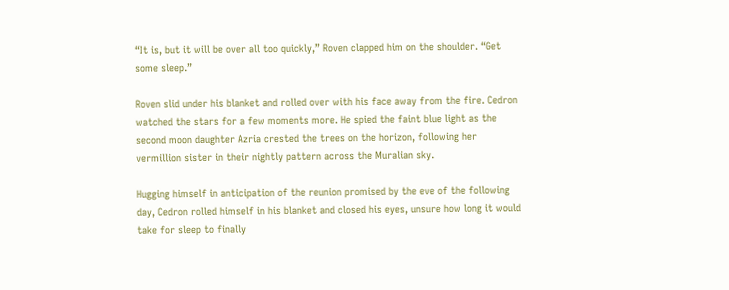“It is, but it will be over all too quickly,” Roven clapped him on the shoulder. “Get some sleep.”

Roven slid under his blanket and rolled over with his face away from the fire. Cedron watched the stars for a few moments more. He spied the faint blue light as the second moon daughter Azria crested the trees on the horizon, following her vermillion sister in their nightly pattern across the Muralian sky.

Hugging himself in anticipation of the reunion promised by the eve of the following day, Cedron rolled himself in his blanket and closed his eyes, unsure how long it would take for sleep to finally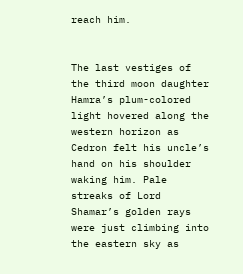reach him.


The last vestiges of the third moon daughter Hamra’s plum-colored light hovered along the western horizon as Cedron felt his uncle’s hand on his shoulder waking him. Pale streaks of Lord Shamar’s golden rays were just climbing into the eastern sky as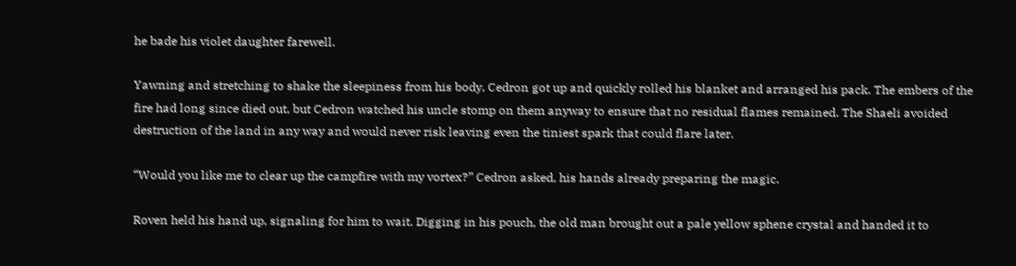he bade his violet daughter farewell.

Yawning and stretching to shake the sleepiness from his body, Cedron got up and quickly rolled his blanket and arranged his pack. The embers of the fire had long since died out, but Cedron watched his uncle stomp on them anyway to ensure that no residual flames remained. The Shaeli avoided destruction of the land in any way and would never risk leaving even the tiniest spark that could flare later.

“Would you like me to clear up the campfire with my vortex?” Cedron asked, his hands already preparing the magic.

Roven held his hand up, signaling for him to wait. Digging in his pouch, the old man brought out a pale yellow sphene crystal and handed it to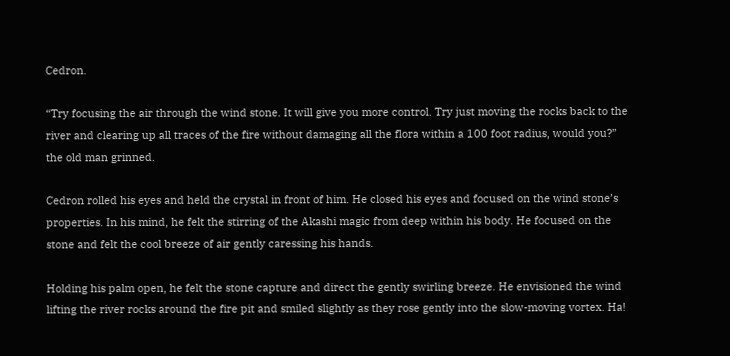Cedron.

“Try focusing the air through the wind stone. It will give you more control. Try just moving the rocks back to the river and clearing up all traces of the fire without damaging all the flora within a 100 foot radius, would you?” the old man grinned.

Cedron rolled his eyes and held the crystal in front of him. He closed his eyes and focused on the wind stone’s properties. In his mind, he felt the stirring of the Akashi magic from deep within his body. He focused on the stone and felt the cool breeze of air gently caressing his hands.

Holding his palm open, he felt the stone capture and direct the gently swirling breeze. He envisioned the wind lifting the river rocks around the fire pit and smiled slightly as they rose gently into the slow-moving vortex. Ha!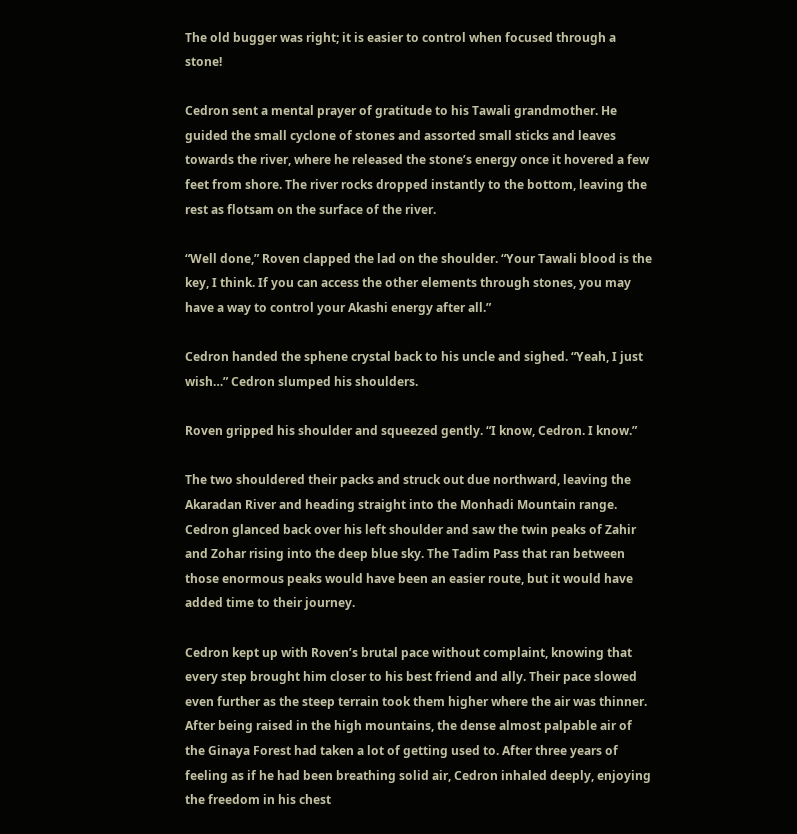The old bugger was right; it is easier to control when focused through a stone!

Cedron sent a mental prayer of gratitude to his Tawali grandmother. He guided the small cyclone of stones and assorted small sticks and leaves towards the river, where he released the stone’s energy once it hovered a few feet from shore. The river rocks dropped instantly to the bottom, leaving the rest as flotsam on the surface of the river.

“Well done,” Roven clapped the lad on the shoulder. “Your Tawali blood is the key, I think. If you can access the other elements through stones, you may have a way to control your Akashi energy after all.”

Cedron handed the sphene crystal back to his uncle and sighed. “Yeah, I just wish…” Cedron slumped his shoulders.

Roven gripped his shoulder and squeezed gently. “I know, Cedron. I know.”

The two shouldered their packs and struck out due northward, leaving the Akaradan River and heading straight into the Monhadi Mountain range. Cedron glanced back over his left shoulder and saw the twin peaks of Zahir and Zohar rising into the deep blue sky. The Tadim Pass that ran between those enormous peaks would have been an easier route, but it would have added time to their journey.

Cedron kept up with Roven’s brutal pace without complaint, knowing that every step brought him closer to his best friend and ally. Their pace slowed even further as the steep terrain took them higher where the air was thinner. After being raised in the high mountains, the dense almost palpable air of the Ginaya Forest had taken a lot of getting used to. After three years of feeling as if he had been breathing solid air, Cedron inhaled deeply, enjoying the freedom in his chest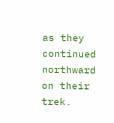as they continued northward on their trek.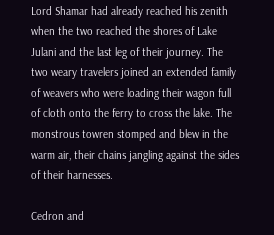Lord Shamar had already reached his zenith when the two reached the shores of Lake Julani and the last leg of their journey. The two weary travelers joined an extended family of weavers who were loading their wagon full of cloth onto the ferry to cross the lake. The monstrous towren stomped and blew in the warm air, their chains jangling against the sides of their harnesses.

Cedron and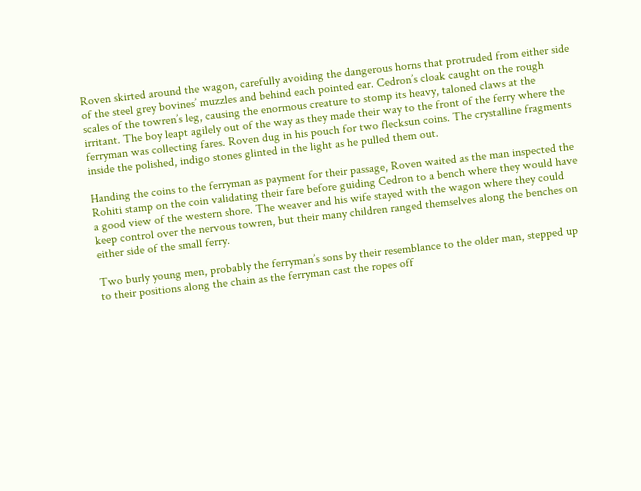Roven skirted around the wagon, carefully avoiding the dangerous horns that protruded from either side of the steel grey bovines’ muzzles and behind each pointed ear. Cedron’s cloak caught on the rough scales of the towren’s leg, causing the enormous creature to stomp its heavy, taloned claws at the irritant. The boy leapt agilely out of the way as they made their way to the front of the ferry where the ferryman was collecting fares. Roven dug in his pouch for two flecksun coins. The crystalline fragments inside the polished, indigo stones glinted in the light as he pulled them out.

Handing the coins to the ferryman as payment for their passage, Roven waited as the man inspected the Rohiti stamp on the coin validating their fare before guiding Cedron to a bench where they would have a good view of the western shore. The weaver and his wife stayed with the wagon where they could keep control over the nervous towren, but their many children ranged themselves along the benches on either side of the small ferry.

Two burly young men, probably the ferryman’s sons by their resemblance to the older man, stepped up to their positions along the chain as the ferryman cast the ropes off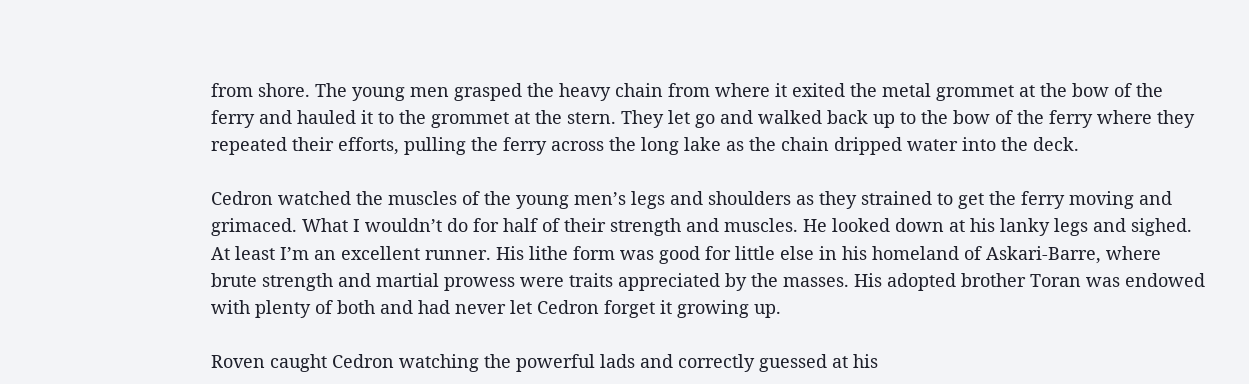from shore. The young men grasped the heavy chain from where it exited the metal grommet at the bow of the ferry and hauled it to the grommet at the stern. They let go and walked back up to the bow of the ferry where they repeated their efforts, pulling the ferry across the long lake as the chain dripped water into the deck.

Cedron watched the muscles of the young men’s legs and shoulders as they strained to get the ferry moving and grimaced. What I wouldn’t do for half of their strength and muscles. He looked down at his lanky legs and sighed. At least I’m an excellent runner. His lithe form was good for little else in his homeland of Askari-Barre, where brute strength and martial prowess were traits appreciated by the masses. His adopted brother Toran was endowed with plenty of both and had never let Cedron forget it growing up.

Roven caught Cedron watching the powerful lads and correctly guessed at his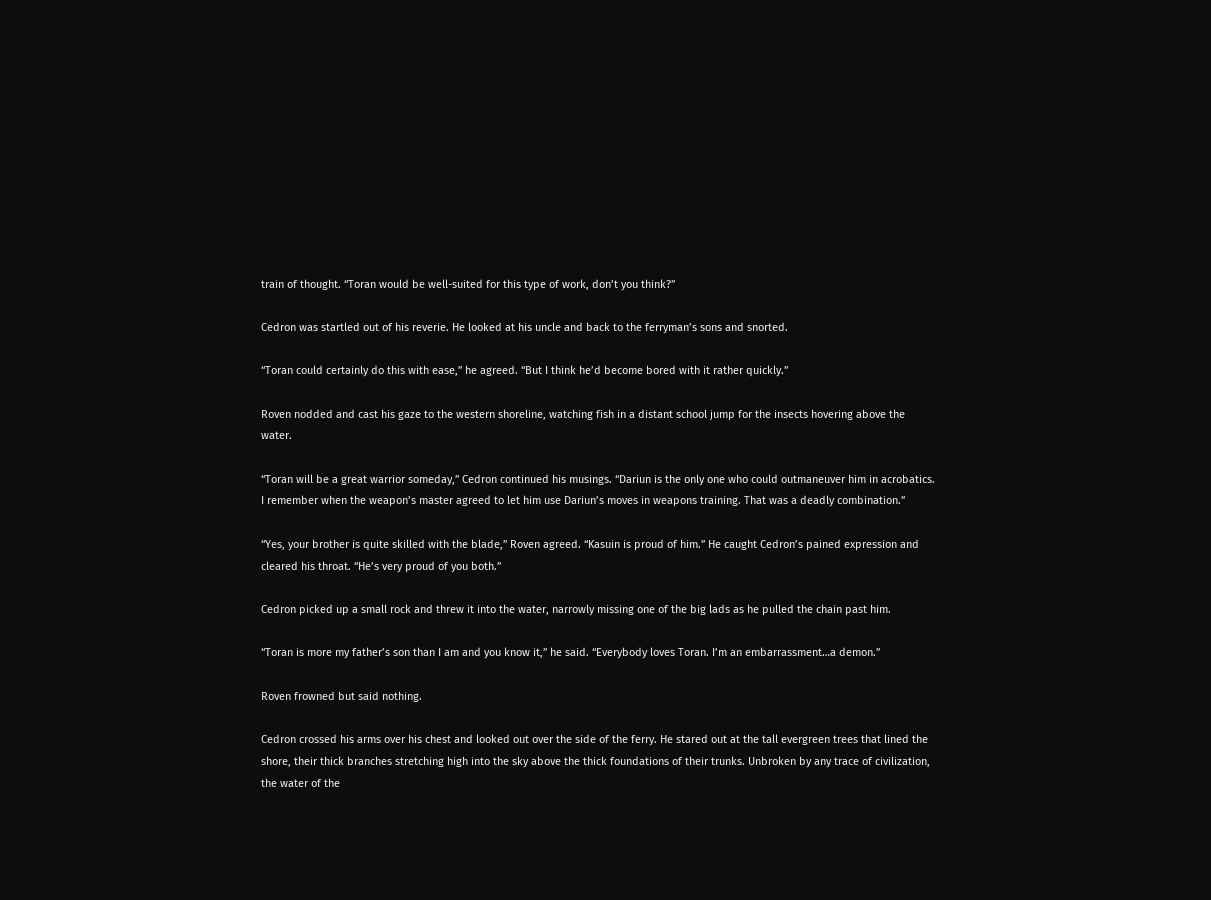train of thought. “Toran would be well-suited for this type of work, don’t you think?”

Cedron was startled out of his reverie. He looked at his uncle and back to the ferryman’s sons and snorted.

“Toran could certainly do this with ease,” he agreed. “But I think he’d become bored with it rather quickly.”

Roven nodded and cast his gaze to the western shoreline, watching fish in a distant school jump for the insects hovering above the water.

“Toran will be a great warrior someday,” Cedron continued his musings. “Dariun is the only one who could outmaneuver him in acrobatics. I remember when the weapon’s master agreed to let him use Dariun’s moves in weapons training. That was a deadly combination.”

“Yes, your brother is quite skilled with the blade,” Roven agreed. “Kasuin is proud of him.” He caught Cedron’s pained expression and cleared his throat. “He’s very proud of you both.”

Cedron picked up a small rock and threw it into the water, narrowly missing one of the big lads as he pulled the chain past him.

“Toran is more my father’s son than I am and you know it,” he said. “Everybody loves Toran. I’m an embarrassment…a demon.”

Roven frowned but said nothing.

Cedron crossed his arms over his chest and looked out over the side of the ferry. He stared out at the tall evergreen trees that lined the shore, their thick branches stretching high into the sky above the thick foundations of their trunks. Unbroken by any trace of civilization, the water of the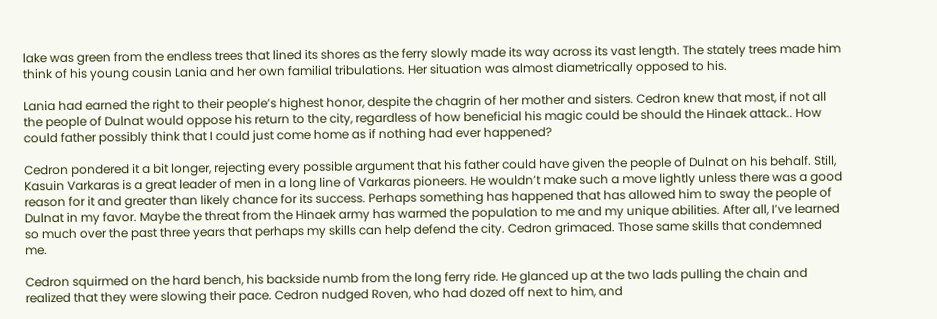lake was green from the endless trees that lined its shores as the ferry slowly made its way across its vast length. The stately trees made him think of his young cousin Lania and her own familial tribulations. Her situation was almost diametrically opposed to his.

Lania had earned the right to their people’s highest honor, despite the chagrin of her mother and sisters. Cedron knew that most, if not all the people of Dulnat would oppose his return to the city, regardless of how beneficial his magic could be should the Hinaek attack.. How could father possibly think that I could just come home as if nothing had ever happened?

Cedron pondered it a bit longer, rejecting every possible argument that his father could have given the people of Dulnat on his behalf. Still, Kasuin Varkaras is a great leader of men in a long line of Varkaras pioneers. He wouldn’t make such a move lightly unless there was a good reason for it and greater than likely chance for its success. Perhaps something has happened that has allowed him to sway the people of Dulnat in my favor. Maybe the threat from the Hinaek army has warmed the population to me and my unique abilities. After all, I’ve learned so much over the past three years that perhaps my skills can help defend the city. Cedron grimaced. Those same skills that condemned me.

Cedron squirmed on the hard bench, his backside numb from the long ferry ride. He glanced up at the two lads pulling the chain and realized that they were slowing their pace. Cedron nudged Roven, who had dozed off next to him, and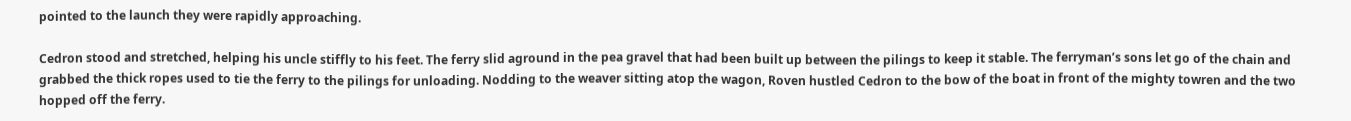pointed to the launch they were rapidly approaching.

Cedron stood and stretched, helping his uncle stiffly to his feet. The ferry slid aground in the pea gravel that had been built up between the pilings to keep it stable. The ferryman’s sons let go of the chain and grabbed the thick ropes used to tie the ferry to the pilings for unloading. Nodding to the weaver sitting atop the wagon, Roven hustled Cedron to the bow of the boat in front of the mighty towren and the two hopped off the ferry.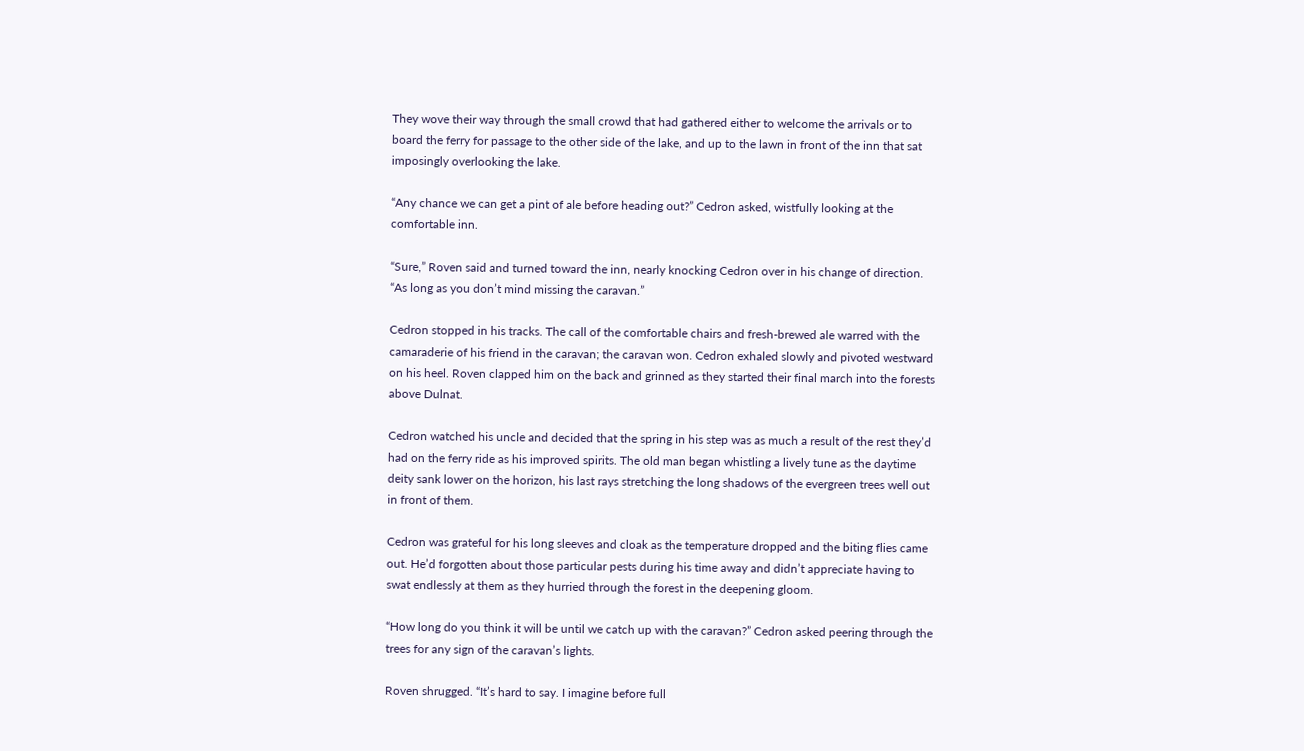They wove their way through the small crowd that had gathered either to welcome the arrivals or to board the ferry for passage to the other side of the lake, and up to the lawn in front of the inn that sat imposingly overlooking the lake.

“Any chance we can get a pint of ale before heading out?” Cedron asked, wistfully looking at the comfortable inn.

“Sure,” Roven said and turned toward the inn, nearly knocking Cedron over in his change of direction. “As long as you don’t mind missing the caravan.”

Cedron stopped in his tracks. The call of the comfortable chairs and fresh-brewed ale warred with the camaraderie of his friend in the caravan; the caravan won. Cedron exhaled slowly and pivoted westward on his heel. Roven clapped him on the back and grinned as they started their final march into the forests above Dulnat.

Cedron watched his uncle and decided that the spring in his step was as much a result of the rest they’d had on the ferry ride as his improved spirits. The old man began whistling a lively tune as the daytime deity sank lower on the horizon, his last rays stretching the long shadows of the evergreen trees well out in front of them.

Cedron was grateful for his long sleeves and cloak as the temperature dropped and the biting flies came out. He’d forgotten about those particular pests during his time away and didn’t appreciate having to swat endlessly at them as they hurried through the forest in the deepening gloom.

“How long do you think it will be until we catch up with the caravan?” Cedron asked peering through the trees for any sign of the caravan’s lights.

Roven shrugged. “It’s hard to say. I imagine before full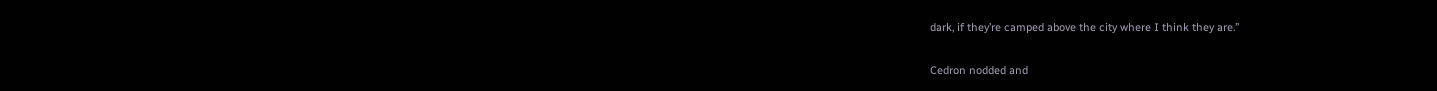dark, if they’re camped above the city where I think they are.”

Cedron nodded and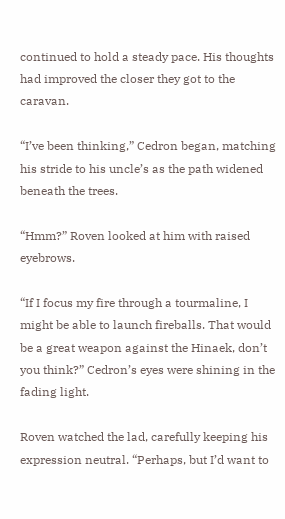continued to hold a steady pace. His thoughts had improved the closer they got to the caravan.

“I’ve been thinking,” Cedron began, matching his stride to his uncle’s as the path widened beneath the trees.

“Hmm?” Roven looked at him with raised eyebrows.

“If I focus my fire through a tourmaline, I might be able to launch fireballs. That would be a great weapon against the Hinaek, don’t you think?” Cedron’s eyes were shining in the fading light.

Roven watched the lad, carefully keeping his expression neutral. “Perhaps, but I’d want to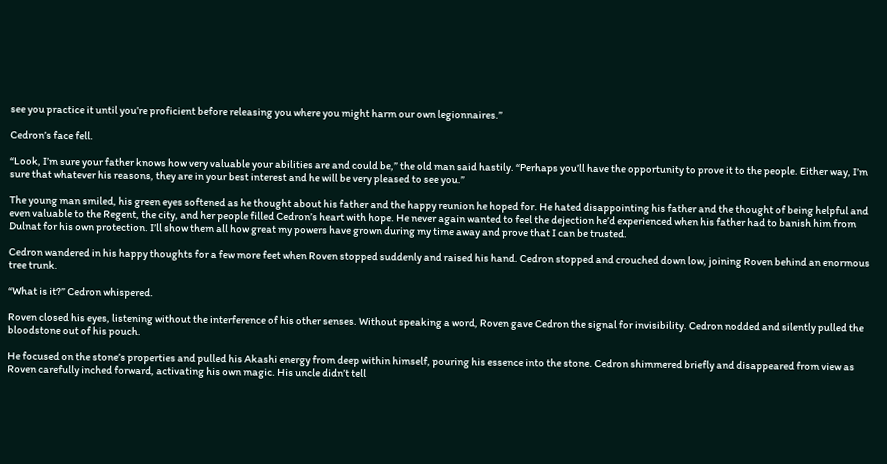see you practice it until you’re proficient before releasing you where you might harm our own legionnaires.”

Cedron’s face fell.

“Look, I’m sure your father knows how very valuable your abilities are and could be,” the old man said hastily. “Perhaps you’ll have the opportunity to prove it to the people. Either way, I’m sure that whatever his reasons, they are in your best interest and he will be very pleased to see you.”

The young man smiled, his green eyes softened as he thought about his father and the happy reunion he hoped for. He hated disappointing his father and the thought of being helpful and even valuable to the Regent, the city, and her people filled Cedron’s heart with hope. He never again wanted to feel the dejection he’d experienced when his father had to banish him from Dulnat for his own protection. I’ll show them all how great my powers have grown during my time away and prove that I can be trusted.

Cedron wandered in his happy thoughts for a few more feet when Roven stopped suddenly and raised his hand. Cedron stopped and crouched down low, joining Roven behind an enormous tree trunk.

“What is it?” Cedron whispered.

Roven closed his eyes, listening without the interference of his other senses. Without speaking a word, Roven gave Cedron the signal for invisibility. Cedron nodded and silently pulled the bloodstone out of his pouch.

He focused on the stone’s properties and pulled his Akashi energy from deep within himself, pouring his essence into the stone. Cedron shimmered briefly and disappeared from view as Roven carefully inched forward, activating his own magic. His uncle didn’t tell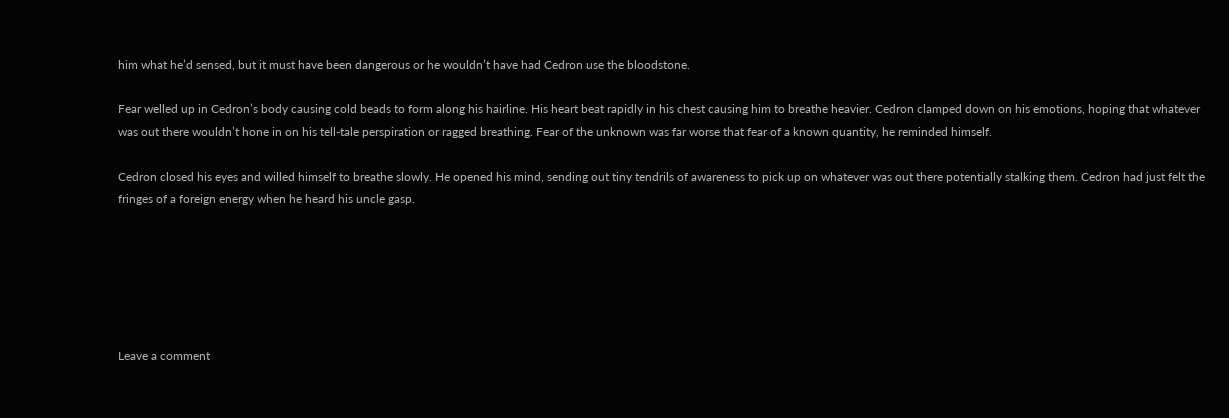him what he’d sensed, but it must have been dangerous or he wouldn’t have had Cedron use the bloodstone.

Fear welled up in Cedron’s body causing cold beads to form along his hairline. His heart beat rapidly in his chest causing him to breathe heavier. Cedron clamped down on his emotions, hoping that whatever was out there wouldn’t hone in on his tell-tale perspiration or ragged breathing. Fear of the unknown was far worse that fear of a known quantity, he reminded himself.

Cedron closed his eyes and willed himself to breathe slowly. He opened his mind, sending out tiny tendrils of awareness to pick up on whatever was out there potentially stalking them. Cedron had just felt the fringes of a foreign energy when he heard his uncle gasp.






Leave a comment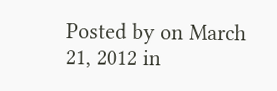Posted by on March 21, 2012 in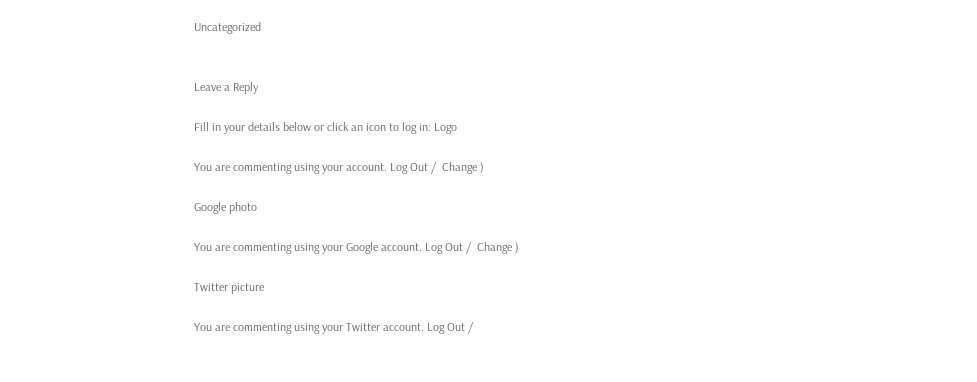Uncategorized


Leave a Reply

Fill in your details below or click an icon to log in: Logo

You are commenting using your account. Log Out /  Change )

Google photo

You are commenting using your Google account. Log Out /  Change )

Twitter picture

You are commenting using your Twitter account. Log Out /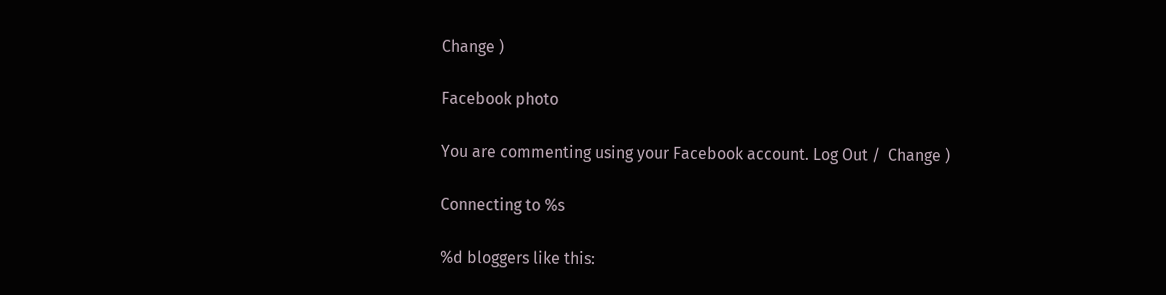Change )

Facebook photo

You are commenting using your Facebook account. Log Out /  Change )

Connecting to %s

%d bloggers like this: